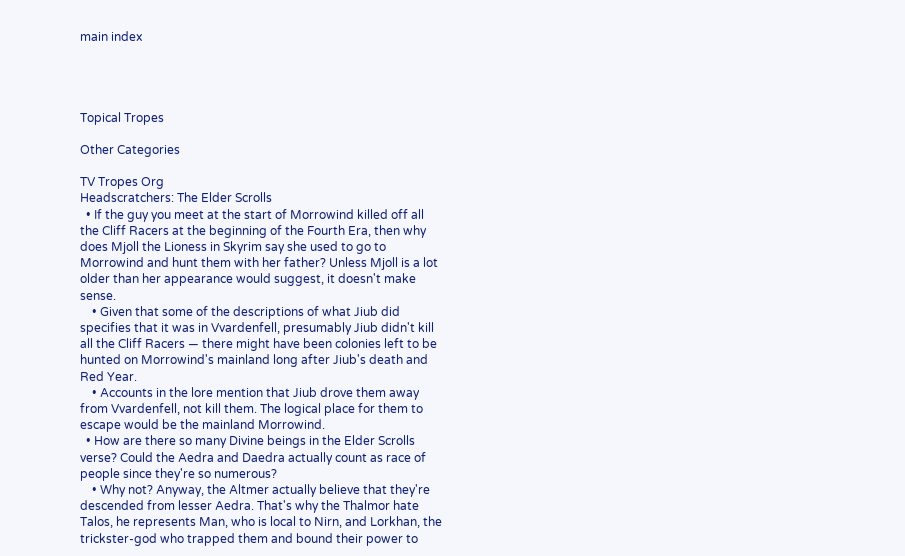main index




Topical Tropes

Other Categories

TV Tropes Org
Headscratchers: The Elder Scrolls
  • If the guy you meet at the start of Morrowind killed off all the Cliff Racers at the beginning of the Fourth Era, then why does Mjoll the Lioness in Skyrim say she used to go to Morrowind and hunt them with her father? Unless Mjoll is a lot older than her appearance would suggest, it doesn't make sense.
    • Given that some of the descriptions of what Jiub did specifies that it was in Vvardenfell, presumably Jiub didn't kill all the Cliff Racers — there might have been colonies left to be hunted on Morrowind's mainland long after Jiub's death and Red Year.
    • Accounts in the lore mention that Jiub drove them away from Vvardenfell, not kill them. The logical place for them to escape would be the mainland Morrowind.
  • How are there so many Divine beings in the Elder Scrolls verse? Could the Aedra and Daedra actually count as race of people since they're so numerous?
    • Why not? Anyway, the Altmer actually believe that they're descended from lesser Aedra. That's why the Thalmor hate Talos, he represents Man, who is local to Nirn, and Lorkhan, the trickster-god who trapped them and bound their power to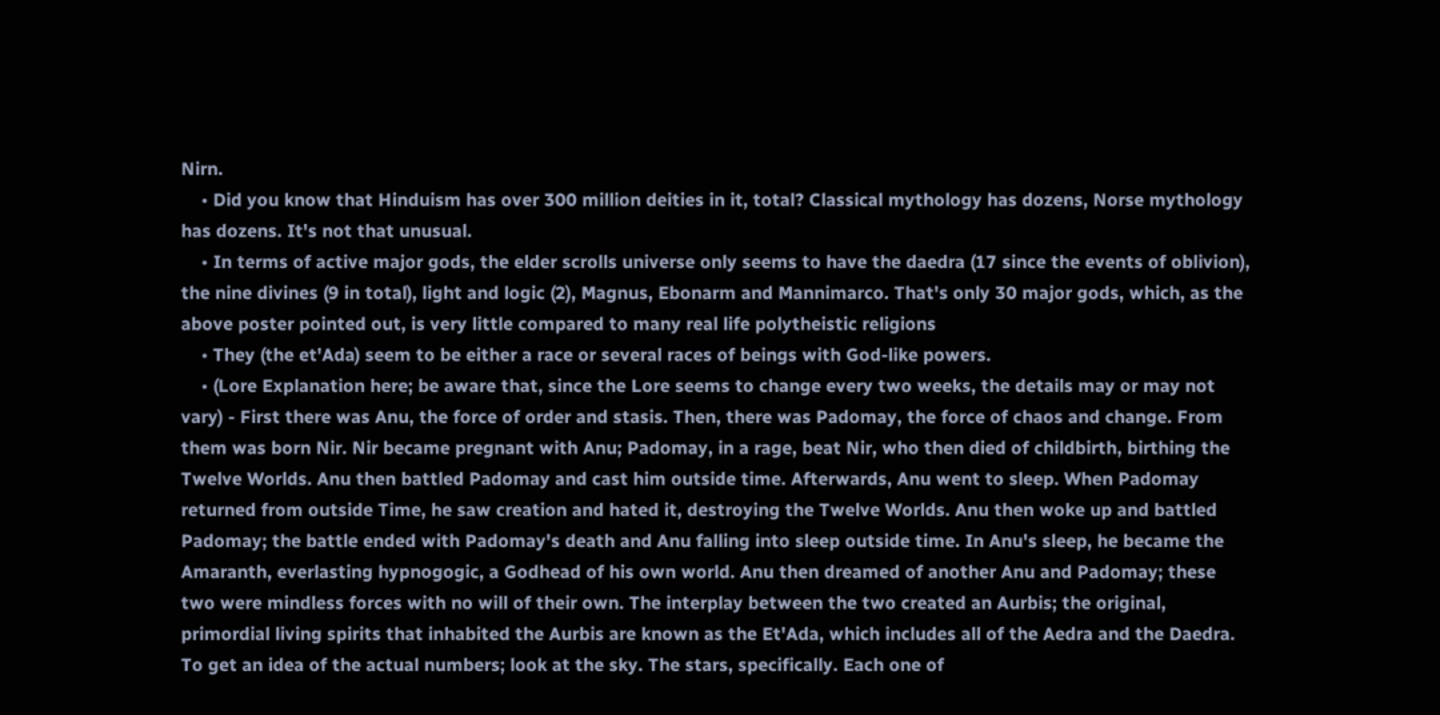Nirn.
    • Did you know that Hinduism has over 300 million deities in it, total? Classical mythology has dozens, Norse mythology has dozens. It's not that unusual.
    • In terms of active major gods, the elder scrolls universe only seems to have the daedra (17 since the events of oblivion), the nine divines (9 in total), light and logic (2), Magnus, Ebonarm and Mannimarco. That's only 30 major gods, which, as the above poster pointed out, is very little compared to many real life polytheistic religions
    • They (the et'Ada) seem to be either a race or several races of beings with God-like powers.
    • (Lore Explanation here; be aware that, since the Lore seems to change every two weeks, the details may or may not vary) - First there was Anu, the force of order and stasis. Then, there was Padomay, the force of chaos and change. From them was born Nir. Nir became pregnant with Anu; Padomay, in a rage, beat Nir, who then died of childbirth, birthing the Twelve Worlds. Anu then battled Padomay and cast him outside time. Afterwards, Anu went to sleep. When Padomay returned from outside Time, he saw creation and hated it, destroying the Twelve Worlds. Anu then woke up and battled Padomay; the battle ended with Padomay's death and Anu falling into sleep outside time. In Anu's sleep, he became the Amaranth, everlasting hypnogogic, a Godhead of his own world. Anu then dreamed of another Anu and Padomay; these two were mindless forces with no will of their own. The interplay between the two created an Aurbis; the original, primordial living spirits that inhabited the Aurbis are known as the Et'Ada, which includes all of the Aedra and the Daedra. To get an idea of the actual numbers; look at the sky. The stars, specifically. Each one of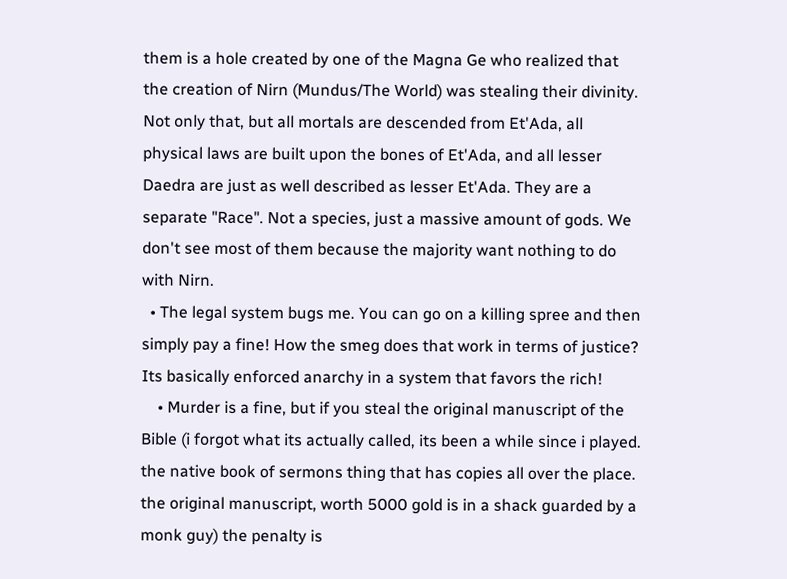them is a hole created by one of the Magna Ge who realized that the creation of Nirn (Mundus/The World) was stealing their divinity. Not only that, but all mortals are descended from Et'Ada, all physical laws are built upon the bones of Et'Ada, and all lesser Daedra are just as well described as lesser Et'Ada. They are a separate "Race". Not a species, just a massive amount of gods. We don't see most of them because the majority want nothing to do with Nirn.
  • The legal system bugs me. You can go on a killing spree and then simply pay a fine! How the smeg does that work in terms of justice? Its basically enforced anarchy in a system that favors the rich!
    • Murder is a fine, but if you steal the original manuscript of the Bible (i forgot what its actually called, its been a while since i played. the native book of sermons thing that has copies all over the place. the original manuscript, worth 5000 gold is in a shack guarded by a monk guy) the penalty is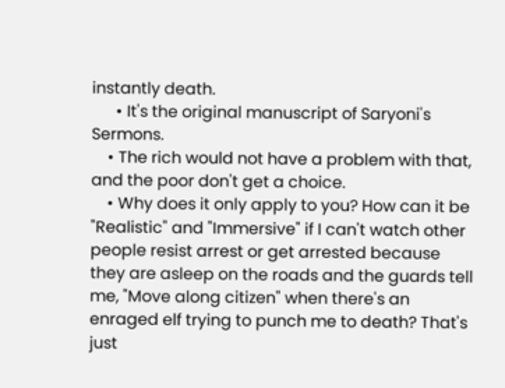instantly death.
      • It's the original manuscript of Saryoni's Sermons.
    • The rich would not have a problem with that, and the poor don't get a choice.
    • Why does it only apply to you? How can it be "Realistic" and "Immersive" if I can't watch other people resist arrest or get arrested because they are asleep on the roads and the guards tell me, "Move along citizen" when there's an enraged elf trying to punch me to death? That's just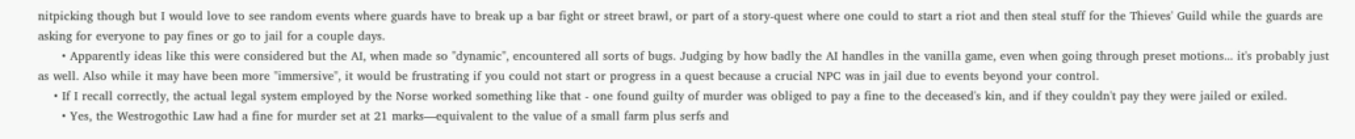nitpicking though but I would love to see random events where guards have to break up a bar fight or street brawl, or part of a story-quest where one could to start a riot and then steal stuff for the Thieves' Guild while the guards are asking for everyone to pay fines or go to jail for a couple days.
      • Apparently ideas like this were considered but the AI, when made so "dynamic", encountered all sorts of bugs. Judging by how badly the AI handles in the vanilla game, even when going through preset motions... it's probably just as well. Also while it may have been more "immersive", it would be frustrating if you could not start or progress in a quest because a crucial NPC was in jail due to events beyond your control.
    • If I recall correctly, the actual legal system employed by the Norse worked something like that - one found guilty of murder was obliged to pay a fine to the deceased's kin, and if they couldn't pay they were jailed or exiled.
      • Yes, the Westrogothic Law had a fine for murder set at 21 marks—equivalent to the value of a small farm plus serfs and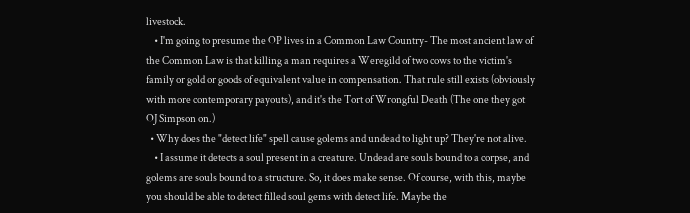livestock.
    • I'm going to presume the OP lives in a Common Law Country- The most ancient law of the Common Law is that killing a man requires a Weregild of two cows to the victim's family or gold or goods of equivalent value in compensation. That rule still exists (obviously with more contemporary payouts), and it's the Tort of Wrongful Death (The one they got OJ Simpson on.)
  • Why does the "detect life" spell cause golems and undead to light up? They're not alive.
    • I assume it detects a soul present in a creature. Undead are souls bound to a corpse, and golems are souls bound to a structure. So, it does make sense. Of course, with this, maybe you should be able to detect filled soul gems with detect life. Maybe the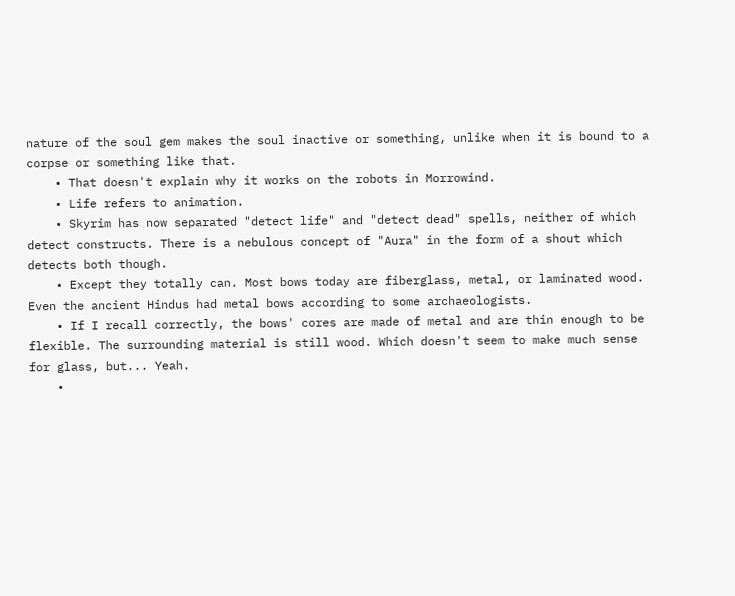nature of the soul gem makes the soul inactive or something, unlike when it is bound to a corpse or something like that.
    • That doesn't explain why it works on the robots in Morrowind.
    • Life refers to animation.
    • Skyrim has now separated "detect life" and "detect dead" spells, neither of which detect constructs. There is a nebulous concept of "Aura" in the form of a shout which detects both though.
    • Except they totally can. Most bows today are fiberglass, metal, or laminated wood. Even the ancient Hindus had metal bows according to some archaeologists.
    • If I recall correctly, the bows' cores are made of metal and are thin enough to be flexible. The surrounding material is still wood. Which doesn't seem to make much sense for glass, but... Yeah.
    •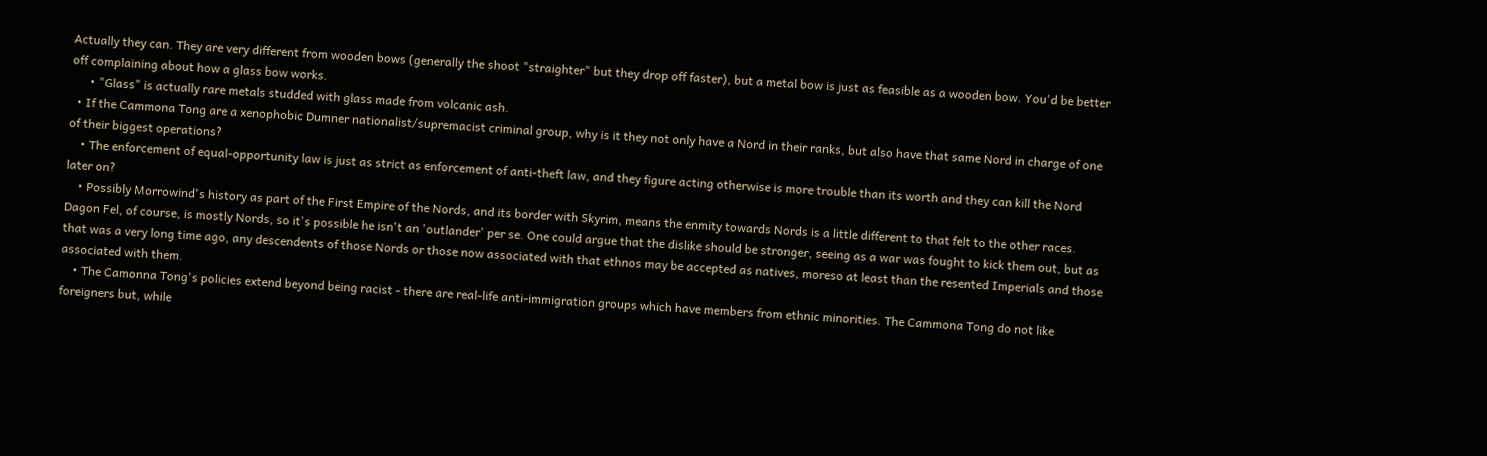Actually they can. They are very different from wooden bows (generally the shoot "straighter" but they drop off faster), but a metal bow is just as feasible as a wooden bow. You'd be better off complaining about how a glass bow works.
      • "Glass" is actually rare metals studded with glass made from volcanic ash.
  • If the Cammona Tong are a xenophobic Dumner nationalist/supremacist criminal group, why is it they not only have a Nord in their ranks, but also have that same Nord in charge of one of their biggest operations?
    • The enforcement of equal-opportunity law is just as strict as enforcement of anti-theft law, and they figure acting otherwise is more trouble than its worth and they can kill the Nord later on?
    • Possibly Morrowind's history as part of the First Empire of the Nords, and its border with Skyrim, means the enmity towards Nords is a little different to that felt to the other races. Dagon Fel, of course, is mostly Nords, so it's possible he isn't an 'outlander' per se. One could argue that the dislike should be stronger, seeing as a war was fought to kick them out, but as that was a very long time ago, any descendents of those Nords or those now associated with that ethnos may be accepted as natives, moreso at least than the resented Imperials and those associated with them.
    • The Camonna Tong's policies extend beyond being racist - there are real-life anti-immigration groups which have members from ethnic minorities. The Cammona Tong do not like foreigners but, while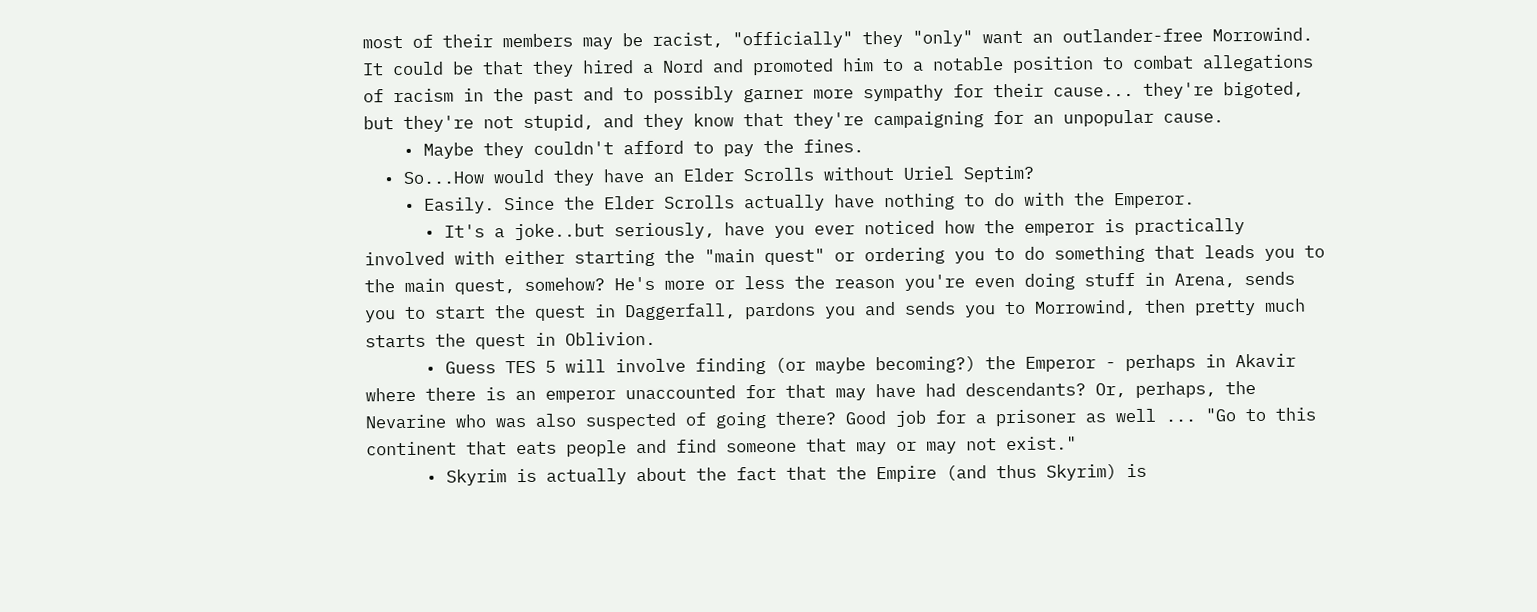most of their members may be racist, "officially" they "only" want an outlander-free Morrowind. It could be that they hired a Nord and promoted him to a notable position to combat allegations of racism in the past and to possibly garner more sympathy for their cause... they're bigoted, but they're not stupid, and they know that they're campaigning for an unpopular cause.
    • Maybe they couldn't afford to pay the fines.
  • So...How would they have an Elder Scrolls without Uriel Septim?
    • Easily. Since the Elder Scrolls actually have nothing to do with the Emperor.
      • It's a joke..but seriously, have you ever noticed how the emperor is practically involved with either starting the "main quest" or ordering you to do something that leads you to the main quest, somehow? He's more or less the reason you're even doing stuff in Arena, sends you to start the quest in Daggerfall, pardons you and sends you to Morrowind, then pretty much starts the quest in Oblivion.
      • Guess TES 5 will involve finding (or maybe becoming?) the Emperor - perhaps in Akavir where there is an emperor unaccounted for that may have had descendants? Or, perhaps, the Nevarine who was also suspected of going there? Good job for a prisoner as well ... "Go to this continent that eats people and find someone that may or may not exist."
      • Skyrim is actually about the fact that the Empire (and thus Skyrim) is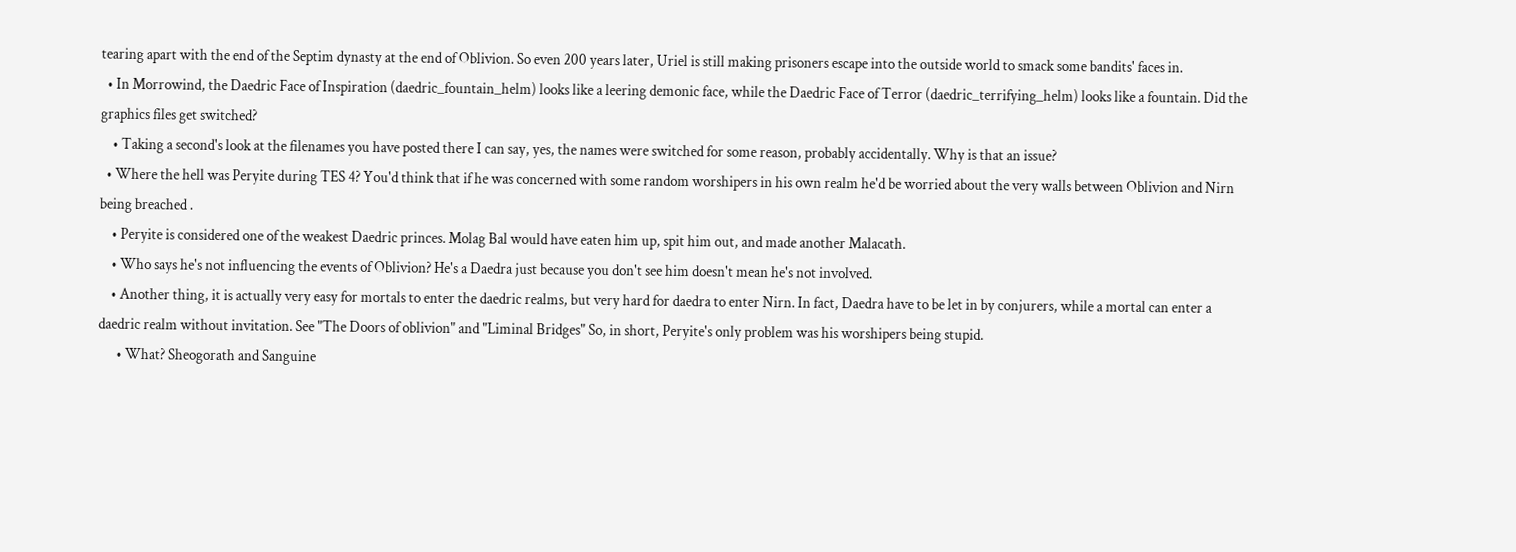tearing apart with the end of the Septim dynasty at the end of Oblivion. So even 200 years later, Uriel is still making prisoners escape into the outside world to smack some bandits' faces in.
  • In Morrowind, the Daedric Face of Inspiration (daedric_fountain_helm) looks like a leering demonic face, while the Daedric Face of Terror (daedric_terrifying_helm) looks like a fountain. Did the graphics files get switched?
    • Taking a second's look at the filenames you have posted there I can say, yes, the names were switched for some reason, probably accidentally. Why is that an issue?
  • Where the hell was Peryite during TES 4? You'd think that if he was concerned with some random worshipers in his own realm he'd be worried about the very walls between Oblivion and Nirn being breached .
    • Peryite is considered one of the weakest Daedric princes. Molag Bal would have eaten him up, spit him out, and made another Malacath.
    • Who says he's not influencing the events of Oblivion? He's a Daedra just because you don't see him doesn't mean he's not involved.
    • Another thing, it is actually very easy for mortals to enter the daedric realms, but very hard for daedra to enter Nirn. In fact, Daedra have to be let in by conjurers, while a mortal can enter a daedric realm without invitation. See "The Doors of oblivion" and "Liminal Bridges" So, in short, Peryite's only problem was his worshipers being stupid.
      • What? Sheogorath and Sanguine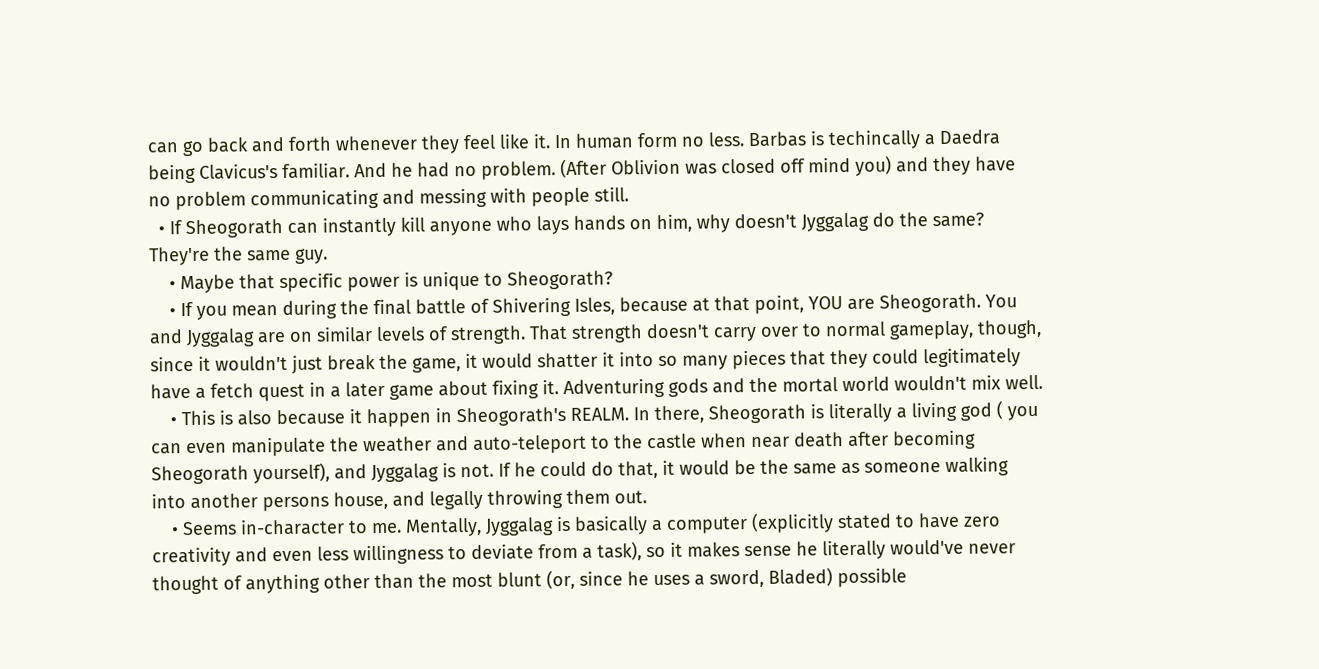can go back and forth whenever they feel like it. In human form no less. Barbas is techincally a Daedra being Clavicus's familiar. And he had no problem. (After Oblivion was closed off mind you) and they have no problem communicating and messing with people still.
  • If Sheogorath can instantly kill anyone who lays hands on him, why doesn't Jyggalag do the same? They're the same guy.
    • Maybe that specific power is unique to Sheogorath?
    • If you mean during the final battle of Shivering Isles, because at that point, YOU are Sheogorath. You and Jyggalag are on similar levels of strength. That strength doesn't carry over to normal gameplay, though, since it wouldn't just break the game, it would shatter it into so many pieces that they could legitimately have a fetch quest in a later game about fixing it. Adventuring gods and the mortal world wouldn't mix well.
    • This is also because it happen in Sheogorath's REALM. In there, Sheogorath is literally a living god ( you can even manipulate the weather and auto-teleport to the castle when near death after becoming Sheogorath yourself), and Jyggalag is not. If he could do that, it would be the same as someone walking into another persons house, and legally throwing them out.
    • Seems in-character to me. Mentally, Jyggalag is basically a computer (explicitly stated to have zero creativity and even less willingness to deviate from a task), so it makes sense he literally would've never thought of anything other than the most blunt (or, since he uses a sword, Bladed) possible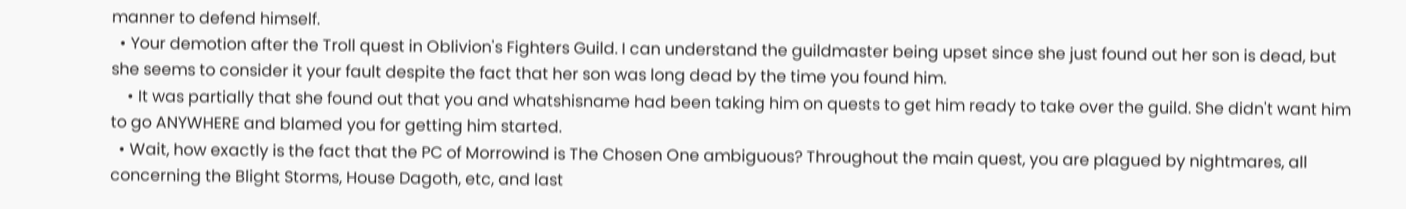manner to defend himself.
  • Your demotion after the Troll quest in Oblivion's Fighters Guild. I can understand the guildmaster being upset since she just found out her son is dead, but she seems to consider it your fault despite the fact that her son was long dead by the time you found him.
    • It was partially that she found out that you and whatshisname had been taking him on quests to get him ready to take over the guild. She didn't want him to go ANYWHERE and blamed you for getting him started.
  • Wait, how exactly is the fact that the PC of Morrowind is The Chosen One ambiguous? Throughout the main quest, you are plagued by nightmares, all concerning the Blight Storms, House Dagoth, etc, and last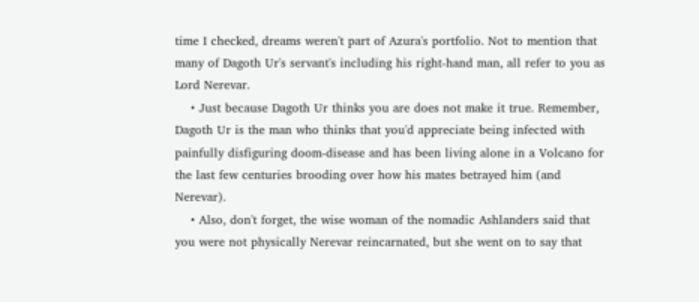time I checked, dreams weren't part of Azura's portfolio. Not to mention that many of Dagoth Ur's servant's including his right-hand man, all refer to you as Lord Nerevar.
    • Just because Dagoth Ur thinks you are does not make it true. Remember, Dagoth Ur is the man who thinks that you'd appreciate being infected with painfully disfiguring doom-disease and has been living alone in a Volcano for the last few centuries brooding over how his mates betrayed him (and Nerevar).
    • Also, don't forget, the wise woman of the nomadic Ashlanders said that you were not physically Nerevar reincarnated, but she went on to say that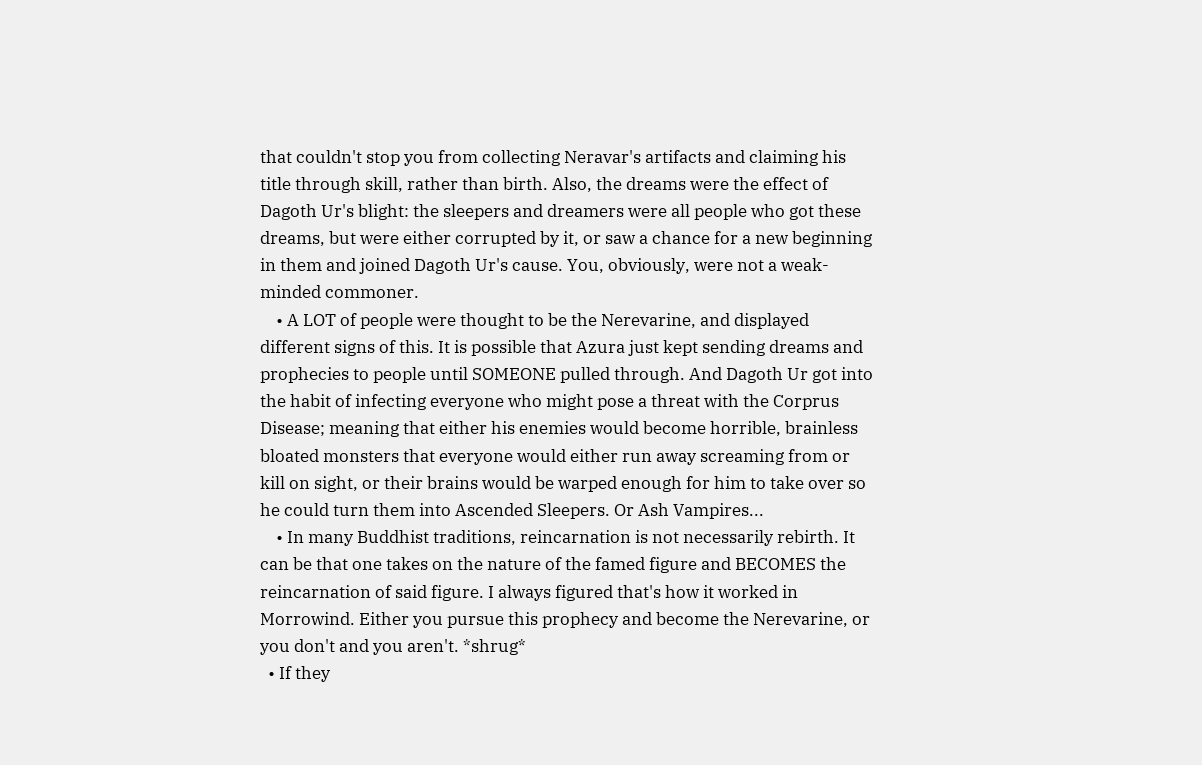that couldn't stop you from collecting Neravar's artifacts and claiming his title through skill, rather than birth. Also, the dreams were the effect of Dagoth Ur's blight: the sleepers and dreamers were all people who got these dreams, but were either corrupted by it, or saw a chance for a new beginning in them and joined Dagoth Ur's cause. You, obviously, were not a weak-minded commoner.
    • A LOT of people were thought to be the Nerevarine, and displayed different signs of this. It is possible that Azura just kept sending dreams and prophecies to people until SOMEONE pulled through. And Dagoth Ur got into the habit of infecting everyone who might pose a threat with the Corprus Disease; meaning that either his enemies would become horrible, brainless bloated monsters that everyone would either run away screaming from or kill on sight, or their brains would be warped enough for him to take over so he could turn them into Ascended Sleepers. Or Ash Vampires...
    • In many Buddhist traditions, reincarnation is not necessarily rebirth. It can be that one takes on the nature of the famed figure and BECOMES the reincarnation of said figure. I always figured that's how it worked in Morrowind. Either you pursue this prophecy and become the Nerevarine, or you don't and you aren't. *shrug*
  • If they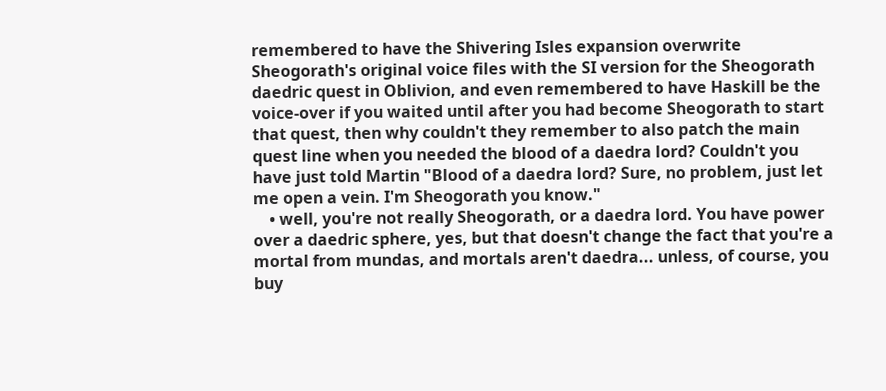remembered to have the Shivering Isles expansion overwrite Sheogorath's original voice files with the SI version for the Sheogorath daedric quest in Oblivion, and even remembered to have Haskill be the voice-over if you waited until after you had become Sheogorath to start that quest, then why couldn't they remember to also patch the main quest line when you needed the blood of a daedra lord? Couldn't you have just told Martin "Blood of a daedra lord? Sure, no problem, just let me open a vein. I'm Sheogorath you know."
    • well, you're not really Sheogorath, or a daedra lord. You have power over a daedric sphere, yes, but that doesn't change the fact that you're a mortal from mundas, and mortals aren't daedra... unless, of course, you buy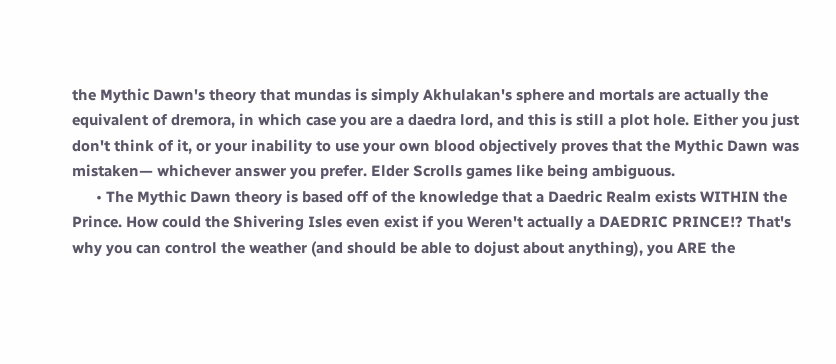the Mythic Dawn's theory that mundas is simply Akhulakan's sphere and mortals are actually the equivalent of dremora, in which case you are a daedra lord, and this is still a plot hole. Either you just don't think of it, or your inability to use your own blood objectively proves that the Mythic Dawn was mistaken— whichever answer you prefer. Elder Scrolls games like being ambiguous.
      • The Mythic Dawn theory is based off of the knowledge that a Daedric Realm exists WITHIN the Prince. How could the Shivering Isles even exist if you Weren't actually a DAEDRIC PRINCE!? That's why you can control the weather (and should be able to dojust about anything), you ARE the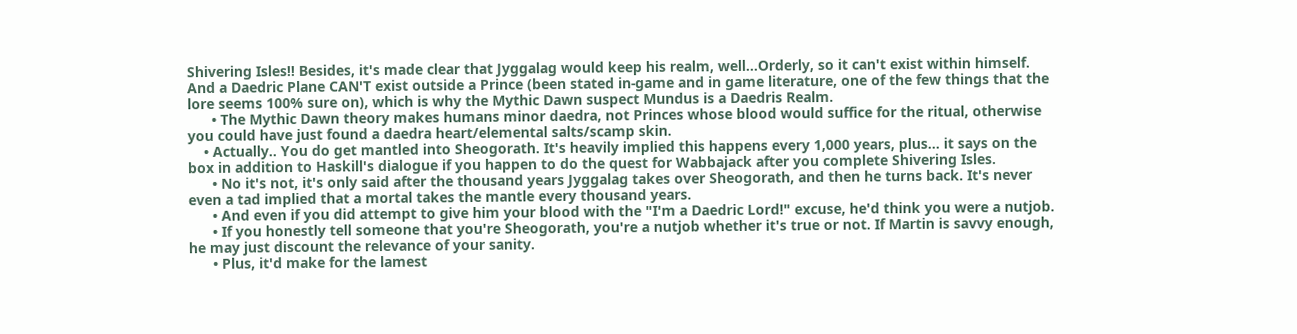Shivering Isles!! Besides, it's made clear that Jyggalag would keep his realm, well...Orderly, so it can't exist within himself. And a Daedric Plane CAN'T exist outside a Prince (been stated in-game and in game literature, one of the few things that the lore seems 100% sure on), which is why the Mythic Dawn suspect Mundus is a Daedris Realm.
      • The Mythic Dawn theory makes humans minor daedra, not Princes whose blood would suffice for the ritual, otherwise you could have just found a daedra heart/elemental salts/scamp skin.
    • Actually.. You do get mantled into Sheogorath. It's heavily implied this happens every 1,000 years, plus... it says on the box in addition to Haskill's dialogue if you happen to do the quest for Wabbajack after you complete Shivering Isles.
      • No it's not, it's only said after the thousand years Jyggalag takes over Sheogorath, and then he turns back. It's never even a tad implied that a mortal takes the mantle every thousand years.
      • And even if you did attempt to give him your blood with the "I'm a Daedric Lord!" excuse, he'd think you were a nutjob.
      • If you honestly tell someone that you're Sheogorath, you're a nutjob whether it's true or not. If Martin is savvy enough, he may just discount the relevance of your sanity.
      • Plus, it'd make for the lamest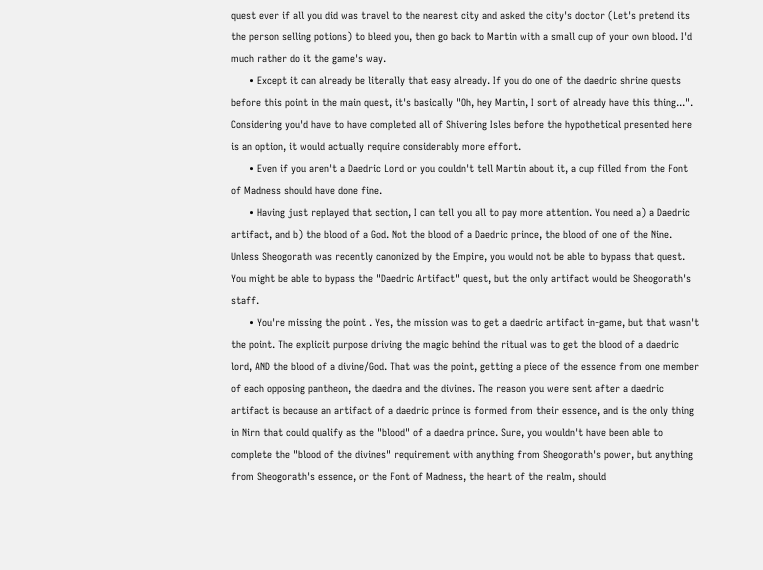quest ever if all you did was travel to the nearest city and asked the city's doctor (Let's pretend its the person selling potions) to bleed you, then go back to Martin with a small cup of your own blood. I'd much rather do it the game's way.
      • Except it can already be literally that easy already. If you do one of the daedric shrine quests before this point in the main quest, it's basically "Oh, hey Martin, I sort of already have this thing...". Considering you'd have to have completed all of Shivering Isles before the hypothetical presented here is an option, it would actually require considerably more effort.
      • Even if you aren't a Daedric Lord or you couldn't tell Martin about it, a cup filled from the Font of Madness should have done fine.
      • Having just replayed that section, I can tell you all to pay more attention. You need a) a Daedric artifact, and b) the blood of a God. Not the blood of a Daedric prince, the blood of one of the Nine. Unless Sheogorath was recently canonized by the Empire, you would not be able to bypass that quest. You might be able to bypass the "Daedric Artifact" quest, but the only artifact would be Sheogorath's staff.
      • You're missing the point . Yes, the mission was to get a daedric artifact in-game, but that wasn't the point. The explicit purpose driving the magic behind the ritual was to get the blood of a daedric lord, AND the blood of a divine/God. That was the point, getting a piece of the essence from one member of each opposing pantheon, the daedra and the divines. The reason you were sent after a daedric artifact is because an artifact of a daedric prince is formed from their essence, and is the only thing in Nirn that could qualify as the "blood" of a daedra prince. Sure, you wouldn't have been able to complete the "blood of the divines" requirement with anything from Sheogorath's power, but anything from Sheogorath's essence, or the Font of Madness, the heart of the realm, should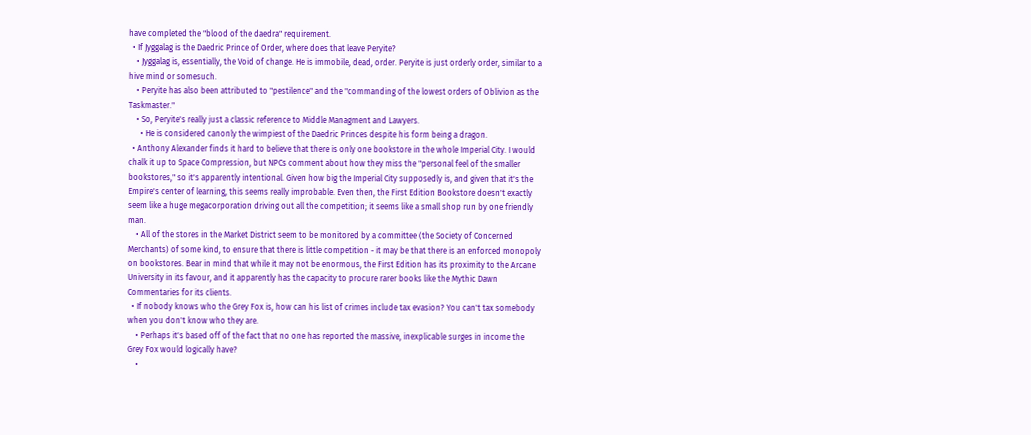have completed the "blood of the daedra" requirement.
  • If Jyggalag is the Daedric Prince of Order, where does that leave Peryite?
    • Jyggalag is, essentially, the Void of change. He is immobile, dead, order. Peryite is just orderly order, similar to a hive mind or somesuch.
    • Peryite has also been attributed to "pestilence" and the "commanding of the lowest orders of Oblivion as the Taskmaster."
    • So, Peryite's really just a classic reference to Middle Managment and Lawyers.
      • He is considered canonly the wimpiest of the Daedric Princes despite his form being a dragon.
  • Anthony Alexander finds it hard to believe that there is only one bookstore in the whole Imperial City. I would chalk it up to Space Compression, but NPCs comment about how they miss the "personal feel of the smaller bookstores," so it's apparently intentional. Given how big the Imperial City supposedly is, and given that it's the Empire's center of learning, this seems really improbable. Even then, the First Edition Bookstore doesn't exactly seem like a huge megacorporation driving out all the competition; it seems like a small shop run by one friendly man.
    • All of the stores in the Market District seem to be monitored by a committee (the Society of Concerned Merchants) of some kind, to ensure that there is little competition - it may be that there is an enforced monopoly on bookstores. Bear in mind that while it may not be enormous, the First Edition has its proximity to the Arcane University in its favour, and it apparently has the capacity to procure rarer books like the Mythic Dawn Commentaries for its clients.
  • If nobody knows who the Grey Fox is, how can his list of crimes include tax evasion? You can't tax somebody when you don't know who they are.
    • Perhaps it's based off of the fact that no one has reported the massive, inexplicable surges in income the Grey Fox would logically have?
    •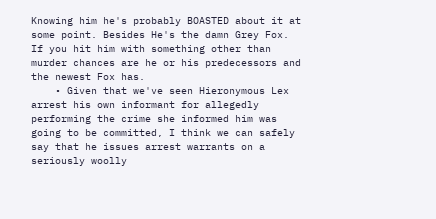Knowing him he's probably BOASTED about it at some point. Besides He's the damn Grey Fox. If you hit him with something other than murder chances are he or his predecessors and the newest Fox has.
    • Given that we've seen Hieronymous Lex arrest his own informant for allegedly performing the crime she informed him was going to be committed, I think we can safely say that he issues arrest warrants on a seriously woolly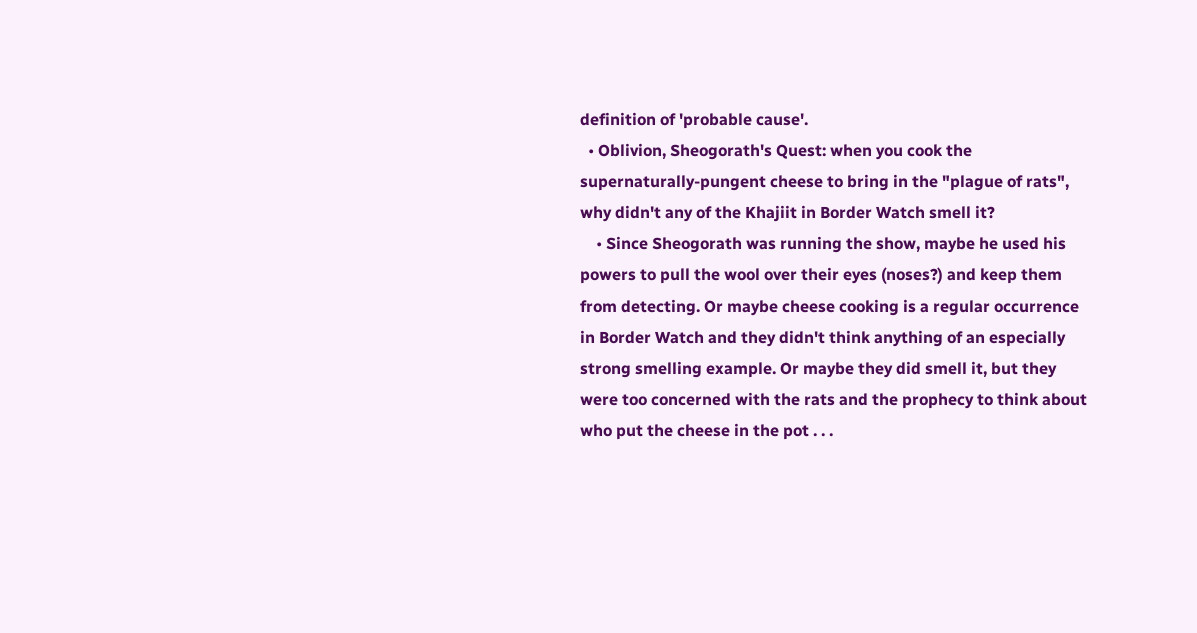definition of 'probable cause'.
  • Oblivion, Sheogorath's Quest: when you cook the supernaturally-pungent cheese to bring in the "plague of rats", why didn't any of the Khajiit in Border Watch smell it?
    • Since Sheogorath was running the show, maybe he used his powers to pull the wool over their eyes (noses?) and keep them from detecting. Or maybe cheese cooking is a regular occurrence in Border Watch and they didn't think anything of an especially strong smelling example. Or maybe they did smell it, but they were too concerned with the rats and the prophecy to think about who put the cheese in the pot . . .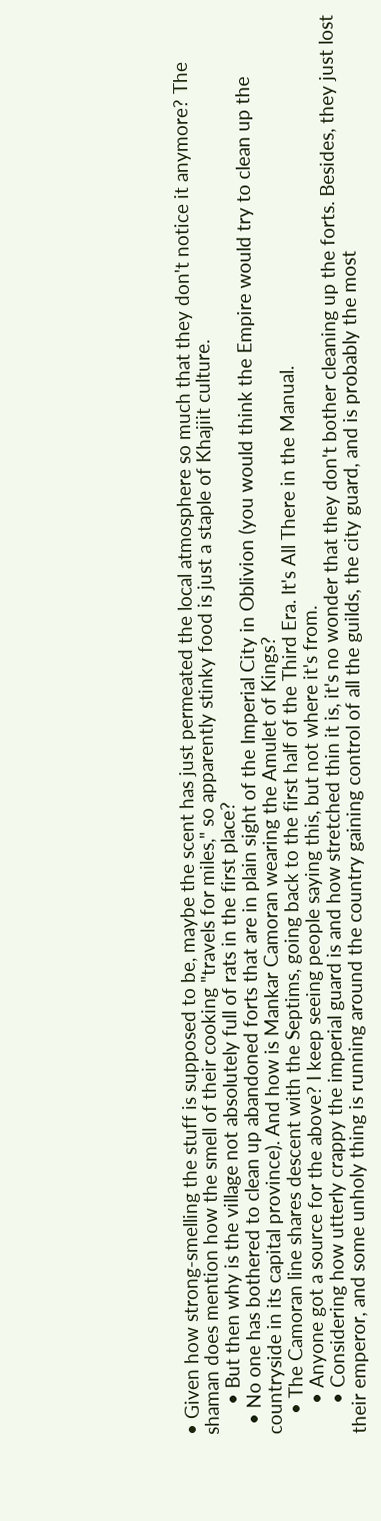• Given how strong-smelling the stuff is supposed to be, maybe the scent has just permeated the local atmosphere so much that they don't notice it anymore? The shaman does mention how the smell of their cooking "travels for miles," so apparently stinky food is just a staple of Khajiit culture.
      • But then why is the village not absolutely full of rats in the first place?
  • No one has bothered to clean up abandoned forts that are in plain sight of the Imperial City in Oblivion (you would think the Empire would try to clean up the countryside in its capital province). And how is Mankar Camoran wearing the Amulet of Kings?
    • The Camoran line shares descent with the Septims, going back to the first half of the Third Era. It's All There in the Manual.
      • Anyone got a source for the above? I keep seeing people saying this, but not where it's from.
      • Considering how utterly crappy the imperial guard is and how stretched thin it is, it's no wonder that they don't bother cleaning up the forts. Besides, they just lost their emperor, and some unholy thing is running around the country gaining control of all the guilds, the city guard, and is probably the most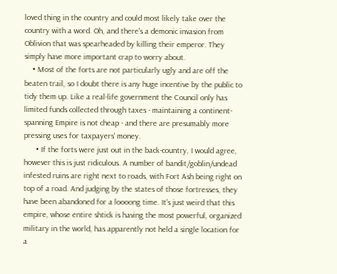loved thing in the country and could most likely take over the country with a word. Oh, and there's a demonic invasion from Oblivion that was spearheaded by killing their emperor. They simply have more important crap to worry about.
    • Most of the forts are not particularly ugly and are off the beaten trail, so I doubt there is any huge incentive by the public to tidy them up. Like a real-life government the Council only has limited funds collected through taxes - maintaining a continent-spanning Empire is not cheap - and there are presumably more pressing uses for taxpayers' money.
      • If the forts were just out in the back-country, I would agree, however this is just ridiculous. A number of bandit/goblin/undead infested ruins are right next to roads, with Fort Ash being right on top of a road. And judging by the states of those fortresses, they have been abandoned for a loooong time. It's just weird that this empire, whose entire shtick is having the most powerful, organized military in the world, has apparently not held a single location for a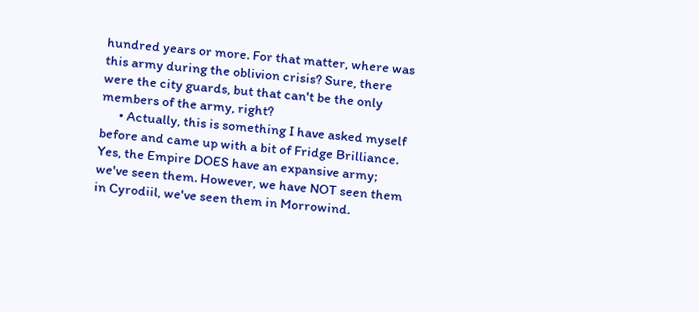hundred years or more. For that matter, where was this army during the oblivion crisis? Sure, there were the city guards, but that can't be the only members of the army, right?
      • Actually, this is something I have asked myself before and came up with a bit of Fridge Brilliance. Yes, the Empire DOES have an expansive army; we've seen them. However, we have NOT seen them in Cyrodiil, we've seen them in Morrowind.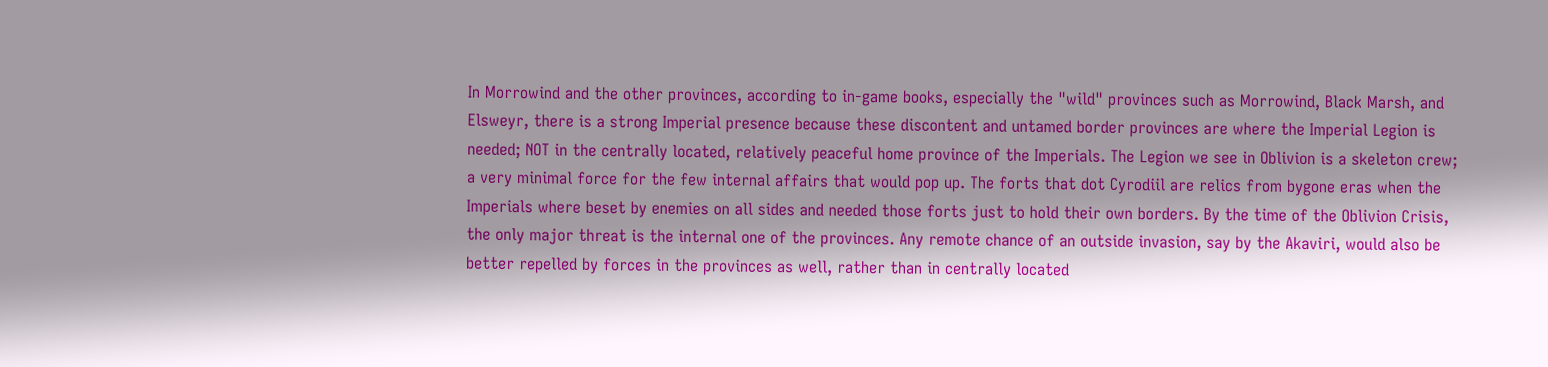In Morrowind and the other provinces, according to in-game books, especially the "wild" provinces such as Morrowind, Black Marsh, and Elsweyr, there is a strong Imperial presence because these discontent and untamed border provinces are where the Imperial Legion is needed; NOT in the centrally located, relatively peaceful home province of the Imperials. The Legion we see in Oblivion is a skeleton crew; a very minimal force for the few internal affairs that would pop up. The forts that dot Cyrodiil are relics from bygone eras when the Imperials where beset by enemies on all sides and needed those forts just to hold their own borders. By the time of the Oblivion Crisis, the only major threat is the internal one of the provinces. Any remote chance of an outside invasion, say by the Akaviri, would also be better repelled by forces in the provinces as well, rather than in centrally located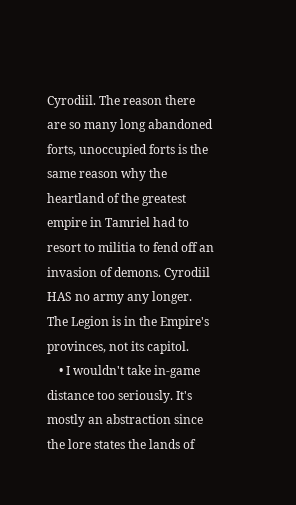Cyrodiil. The reason there are so many long abandoned forts, unoccupied forts is the same reason why the heartland of the greatest empire in Tamriel had to resort to militia to fend off an invasion of demons. Cyrodiil HAS no army any longer. The Legion is in the Empire's provinces, not its capitol.
    • I wouldn't take in-game distance too seriously. It's mostly an abstraction since the lore states the lands of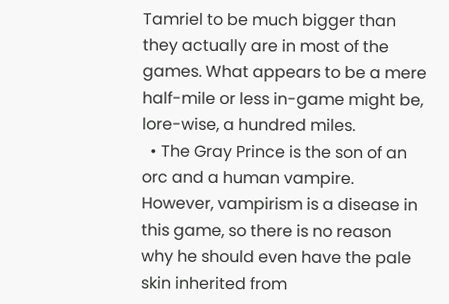Tamriel to be much bigger than they actually are in most of the games. What appears to be a mere half-mile or less in-game might be, lore-wise, a hundred miles.
  • The Gray Prince is the son of an orc and a human vampire. However, vampirism is a disease in this game, so there is no reason why he should even have the pale skin inherited from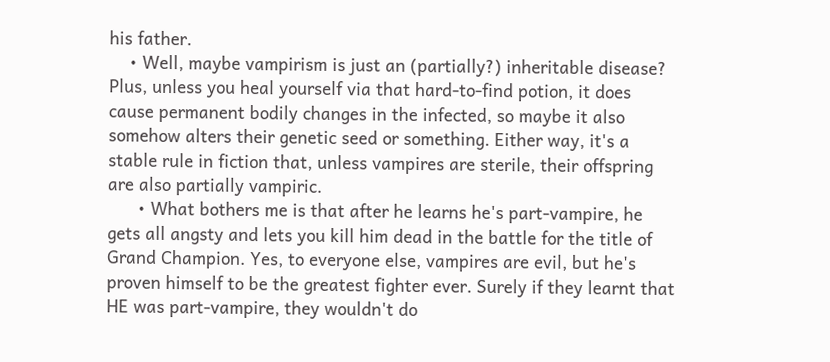his father.
    • Well, maybe vampirism is just an (partially?) inheritable disease? Plus, unless you heal yourself via that hard-to-find potion, it does cause permanent bodily changes in the infected, so maybe it also somehow alters their genetic seed or something. Either way, it's a stable rule in fiction that, unless vampires are sterile, their offspring are also partially vampiric.
      • What bothers me is that after he learns he's part-vampire, he gets all angsty and lets you kill him dead in the battle for the title of Grand Champion. Yes, to everyone else, vampires are evil, but he's proven himself to be the greatest fighter ever. Surely if they learnt that HE was part-vampire, they wouldn't do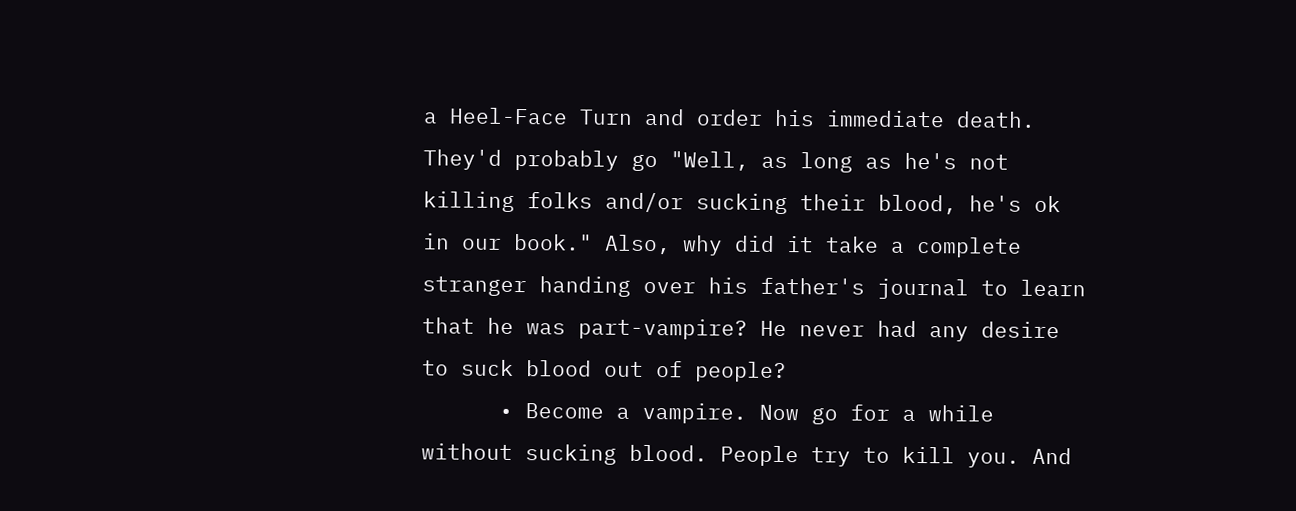a Heel-Face Turn and order his immediate death. They'd probably go "Well, as long as he's not killing folks and/or sucking their blood, he's ok in our book." Also, why did it take a complete stranger handing over his father's journal to learn that he was part-vampire? He never had any desire to suck blood out of people?
      • Become a vampire. Now go for a while without sucking blood. People try to kill you. And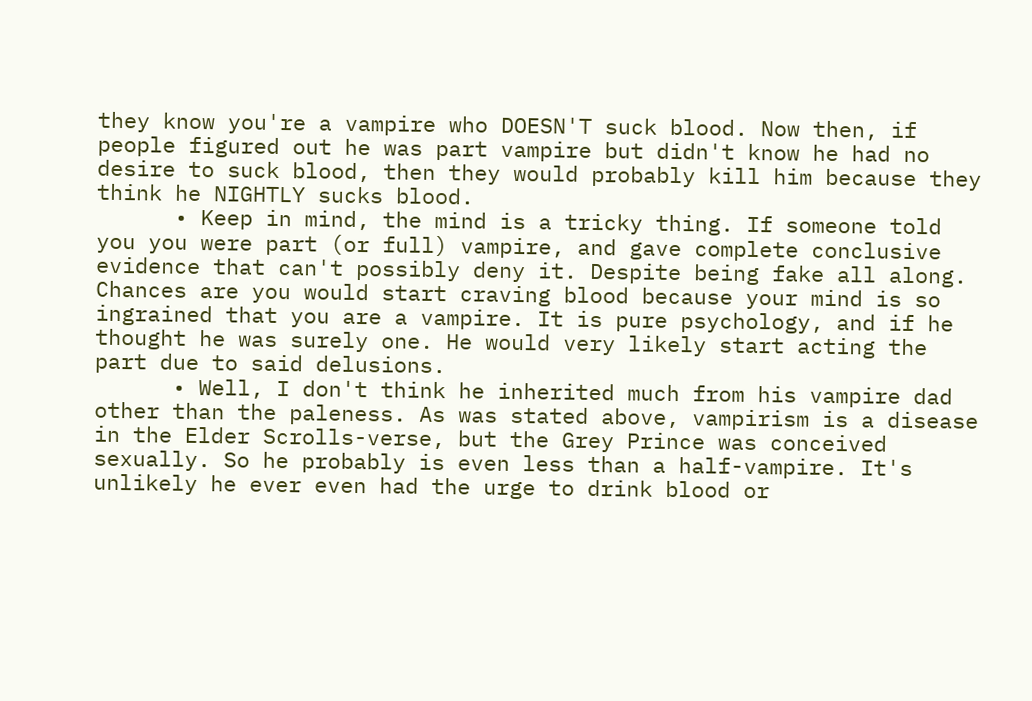they know you're a vampire who DOESN'T suck blood. Now then, if people figured out he was part vampire but didn't know he had no desire to suck blood, then they would probably kill him because they think he NIGHTLY sucks blood.
      • Keep in mind, the mind is a tricky thing. If someone told you you were part (or full) vampire, and gave complete conclusive evidence that can't possibly deny it. Despite being fake all along. Chances are you would start craving blood because your mind is so ingrained that you are a vampire. It is pure psychology, and if he thought he was surely one. He would very likely start acting the part due to said delusions.
      • Well, I don't think he inherited much from his vampire dad other than the paleness. As was stated above, vampirism is a disease in the Elder Scrolls-verse, but the Grey Prince was conceived sexually. So he probably is even less than a half-vampire. It's unlikely he ever even had the urge to drink blood or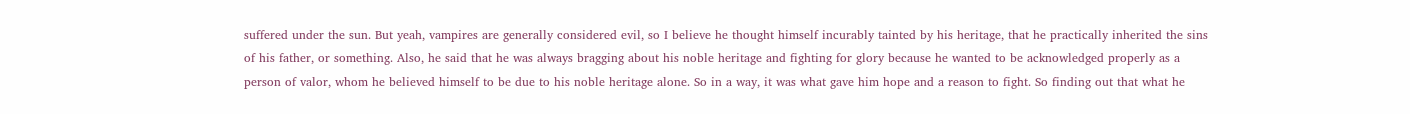suffered under the sun. But yeah, vampires are generally considered evil, so I believe he thought himself incurably tainted by his heritage, that he practically inherited the sins of his father, or something. Also, he said that he was always bragging about his noble heritage and fighting for glory because he wanted to be acknowledged properly as a person of valor, whom he believed himself to be due to his noble heritage alone. So in a way, it was what gave him hope and a reason to fight. So finding out that what he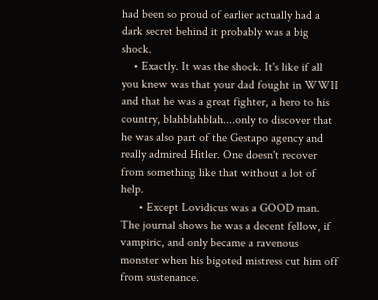had been so proud of earlier actually had a dark secret behind it probably was a big shock.
    • Exactly. It was the shock. It's like if all you knew was that your dad fought in WWII and that he was a great fighter, a hero to his country, blahblahblah....only to discover that he was also part of the Gestapo agency and really admired Hitler. One doesn't recover from something like that without a lot of help.
      • Except Lovidicus was a GOOD man. The journal shows he was a decent fellow, if vampiric, and only became a ravenous monster when his bigoted mistress cut him off from sustenance.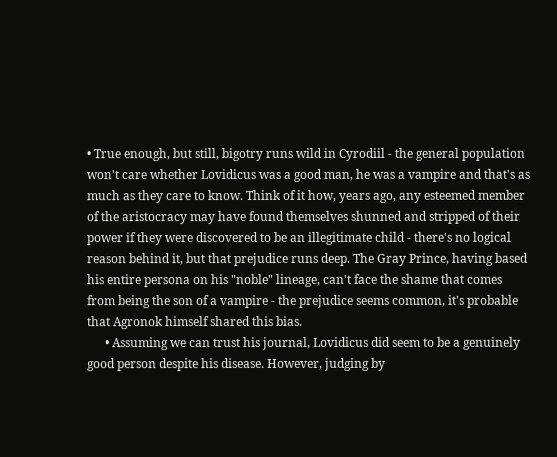• True enough, but still, bigotry runs wild in Cyrodiil - the general population won't care whether Lovidicus was a good man, he was a vampire and that's as much as they care to know. Think of it how, years ago, any esteemed member of the aristocracy may have found themselves shunned and stripped of their power if they were discovered to be an illegitimate child - there's no logical reason behind it, but that prejudice runs deep. The Gray Prince, having based his entire persona on his "noble" lineage, can't face the shame that comes from being the son of a vampire - the prejudice seems common, it's probable that Agronok himself shared this bias.
      • Assuming we can trust his journal, Lovidicus did seem to be a genuinely good person despite his disease. However, judging by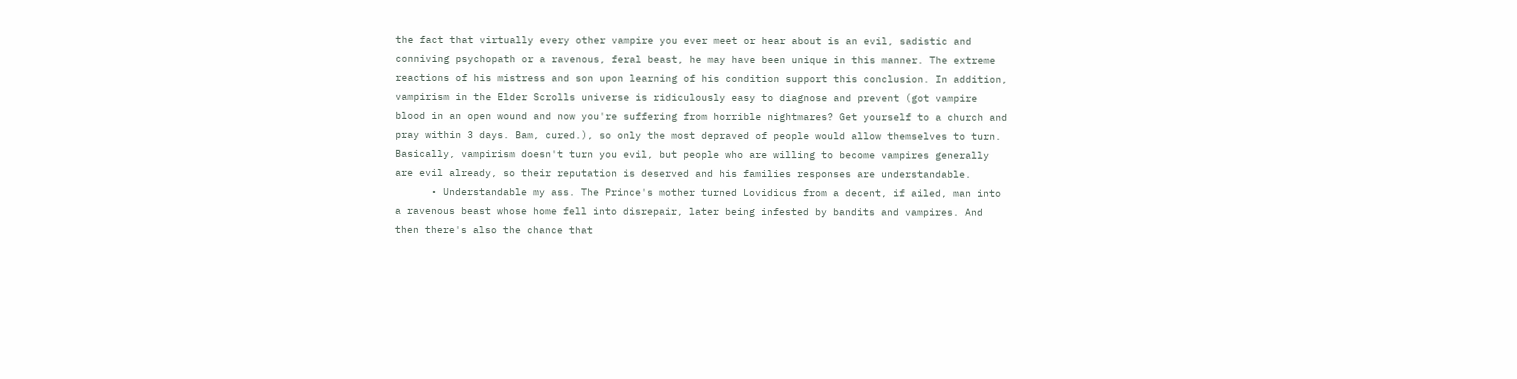the fact that virtually every other vampire you ever meet or hear about is an evil, sadistic and conniving psychopath or a ravenous, feral beast, he may have been unique in this manner. The extreme reactions of his mistress and son upon learning of his condition support this conclusion. In addition, vampirism in the Elder Scrolls universe is ridiculously easy to diagnose and prevent (got vampire blood in an open wound and now you're suffering from horrible nightmares? Get yourself to a church and pray within 3 days. Bam, cured.), so only the most depraved of people would allow themselves to turn. Basically, vampirism doesn't turn you evil, but people who are willing to become vampires generally are evil already, so their reputation is deserved and his families responses are understandable.
      • Understandable my ass. The Prince's mother turned Lovidicus from a decent, if ailed, man into a ravenous beast whose home fell into disrepair, later being infested by bandits and vampires. And then there's also the chance that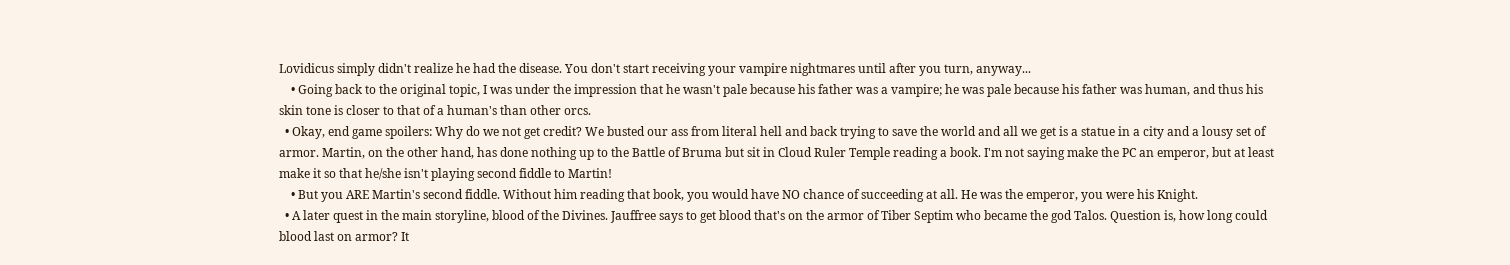Lovidicus simply didn't realize he had the disease. You don't start receiving your vampire nightmares until after you turn, anyway...
    • Going back to the original topic, I was under the impression that he wasn't pale because his father was a vampire; he was pale because his father was human, and thus his skin tone is closer to that of a human's than other orcs.
  • Okay, end game spoilers: Why do we not get credit? We busted our ass from literal hell and back trying to save the world and all we get is a statue in a city and a lousy set of armor. Martin, on the other hand, has done nothing up to the Battle of Bruma but sit in Cloud Ruler Temple reading a book. I'm not saying make the PC an emperor, but at least make it so that he/she isn't playing second fiddle to Martin!
    • But you ARE Martin's second fiddle. Without him reading that book, you would have NO chance of succeeding at all. He was the emperor, you were his Knight.
  • A later quest in the main storyline, blood of the Divines. Jauffree says to get blood that's on the armor of Tiber Septim who became the god Talos. Question is, how long could blood last on armor? It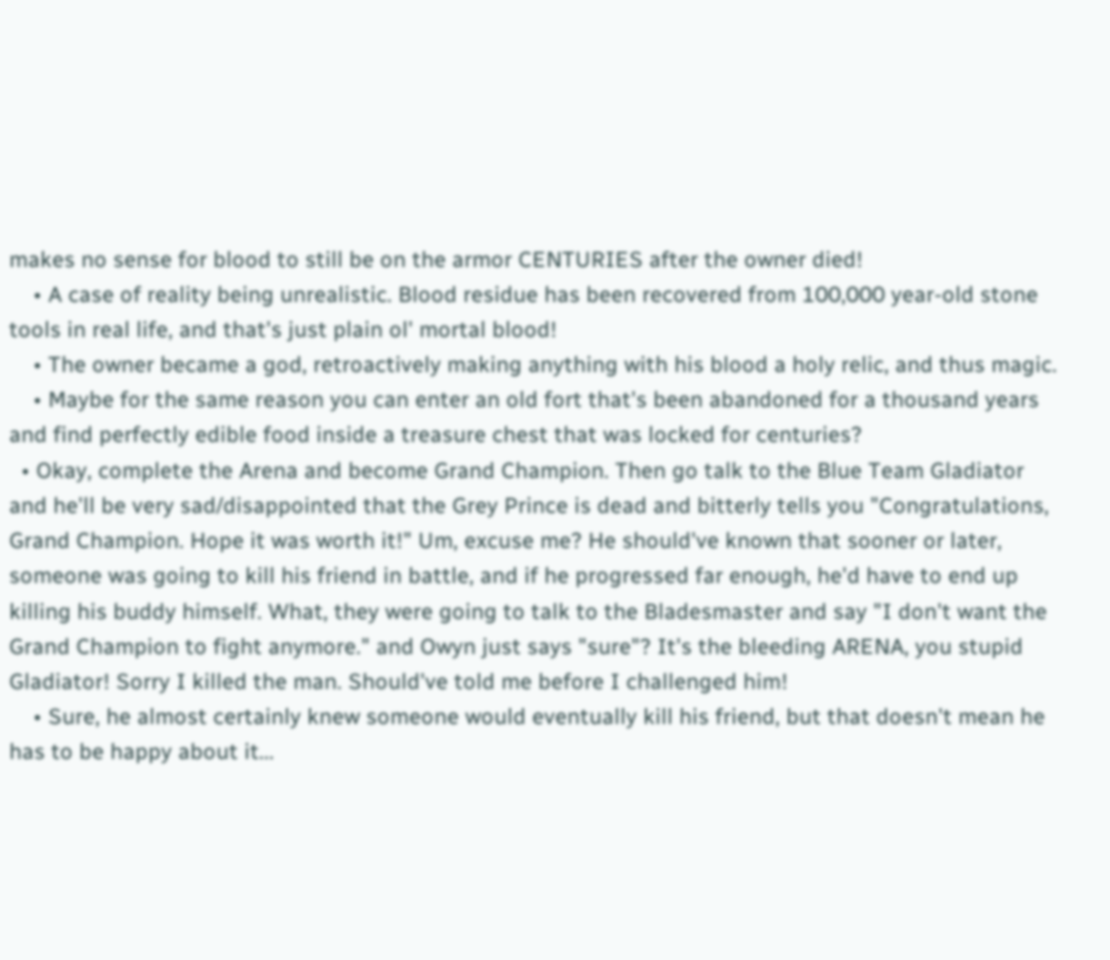makes no sense for blood to still be on the armor CENTURIES after the owner died!
    • A case of reality being unrealistic. Blood residue has been recovered from 100,000 year-old stone tools in real life, and that's just plain ol' mortal blood!
    • The owner became a god, retroactively making anything with his blood a holy relic, and thus magic.
    • Maybe for the same reason you can enter an old fort that's been abandoned for a thousand years and find perfectly edible food inside a treasure chest that was locked for centuries?
  • Okay, complete the Arena and become Grand Champion. Then go talk to the Blue Team Gladiator and he'll be very sad/disappointed that the Grey Prince is dead and bitterly tells you "Congratulations, Grand Champion. Hope it was worth it!" Um, excuse me? He should've known that sooner or later, someone was going to kill his friend in battle, and if he progressed far enough, he'd have to end up killing his buddy himself. What, they were going to talk to the Bladesmaster and say "I don't want the Grand Champion to fight anymore." and Owyn just says "sure"? It's the bleeding ARENA, you stupid Gladiator! Sorry I killed the man. Should've told me before I challenged him!
    • Sure, he almost certainly knew someone would eventually kill his friend, but that doesn't mean he has to be happy about it...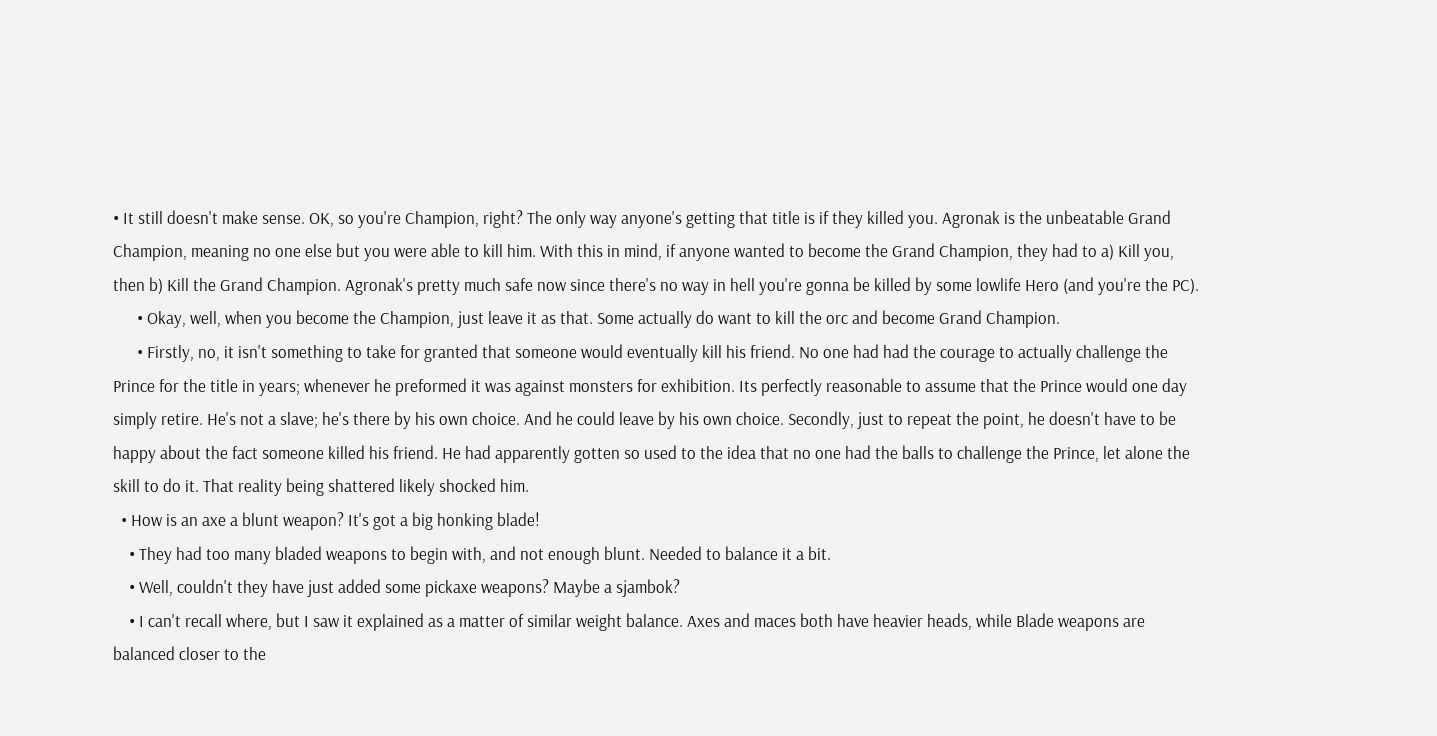• It still doesn't make sense. OK, so you're Champion, right? The only way anyone's getting that title is if they killed you. Agronak is the unbeatable Grand Champion, meaning no one else but you were able to kill him. With this in mind, if anyone wanted to become the Grand Champion, they had to a) Kill you, then b) Kill the Grand Champion. Agronak's pretty much safe now since there's no way in hell you're gonna be killed by some lowlife Hero (and you're the PC).
      • Okay, well, when you become the Champion, just leave it as that. Some actually do want to kill the orc and become Grand Champion.
      • Firstly, no, it isn't something to take for granted that someone would eventually kill his friend. No one had had the courage to actually challenge the Prince for the title in years; whenever he preformed it was against monsters for exhibition. Its perfectly reasonable to assume that the Prince would one day simply retire. He's not a slave; he's there by his own choice. And he could leave by his own choice. Secondly, just to repeat the point, he doesn't have to be happy about the fact someone killed his friend. He had apparently gotten so used to the idea that no one had the balls to challenge the Prince, let alone the skill to do it. That reality being shattered likely shocked him.
  • How is an axe a blunt weapon? It's got a big honking blade!
    • They had too many bladed weapons to begin with, and not enough blunt. Needed to balance it a bit.
    • Well, couldn't they have just added some pickaxe weapons? Maybe a sjambok?
    • I can't recall where, but I saw it explained as a matter of similar weight balance. Axes and maces both have heavier heads, while Blade weapons are balanced closer to the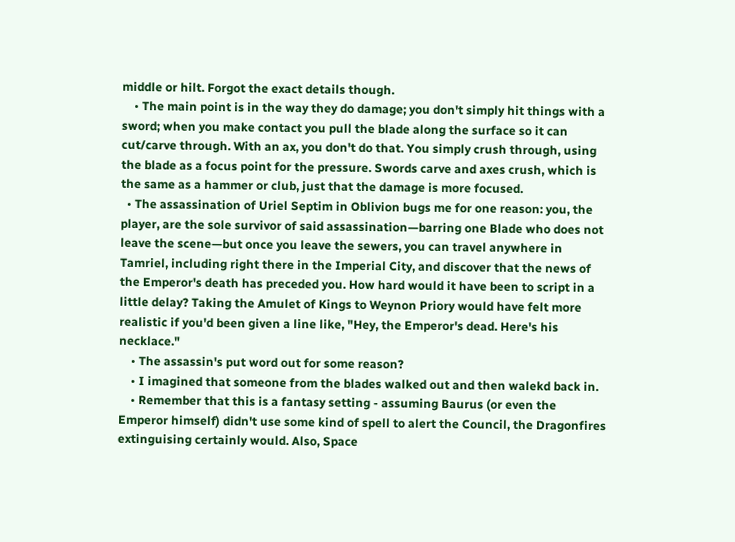middle or hilt. Forgot the exact details though.
    • The main point is in the way they do damage; you don't simply hit things with a sword; when you make contact you pull the blade along the surface so it can cut/carve through. With an ax, you don't do that. You simply crush through, using the blade as a focus point for the pressure. Swords carve and axes crush, which is the same as a hammer or club, just that the damage is more focused.
  • The assassination of Uriel Septim in Oblivion bugs me for one reason: you, the player, are the sole survivor of said assassination—barring one Blade who does not leave the scene—but once you leave the sewers, you can travel anywhere in Tamriel, including right there in the Imperial City, and discover that the news of the Emperor's death has preceded you. How hard would it have been to script in a little delay? Taking the Amulet of Kings to Weynon Priory would have felt more realistic if you'd been given a line like, "Hey, the Emperor's dead. Here's his necklace."
    • The assassin's put word out for some reason?
    • I imagined that someone from the blades walked out and then walekd back in.
    • Remember that this is a fantasy setting - assuming Baurus (or even the Emperor himself) didn't use some kind of spell to alert the Council, the Dragonfires extinguising certainly would. Also, Space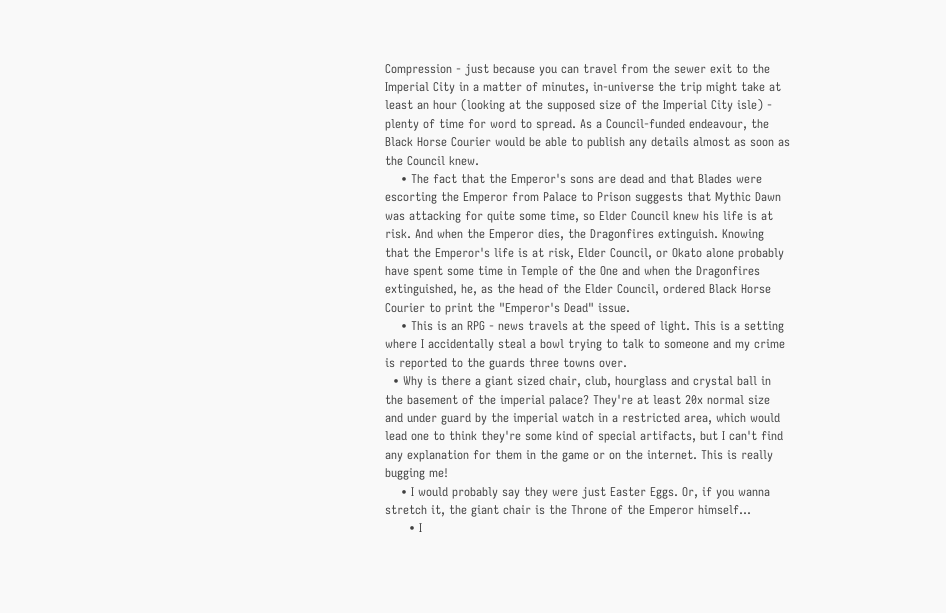Compression - just because you can travel from the sewer exit to the Imperial City in a matter of minutes, in-universe the trip might take at least an hour (looking at the supposed size of the Imperial City isle) - plenty of time for word to spread. As a Council-funded endeavour, the Black Horse Courier would be able to publish any details almost as soon as the Council knew.
    • The fact that the Emperor's sons are dead and that Blades were escorting the Emperor from Palace to Prison suggests that Mythic Dawn was attacking for quite some time, so Elder Council knew his life is at risk. And when the Emperor dies, the Dragonfires extinguish. Knowing that the Emperor's life is at risk, Elder Council, or Okato alone probably have spent some time in Temple of the One and when the Dragonfires extinguished, he, as the head of the Elder Council, ordered Black Horse Courier to print the "Emperor's Dead" issue.
    • This is an RPG - news travels at the speed of light. This is a setting where I accidentally steal a bowl trying to talk to someone and my crime is reported to the guards three towns over.
  • Why is there a giant sized chair, club, hourglass and crystal ball in the basement of the imperial palace? They're at least 20x normal size and under guard by the imperial watch in a restricted area, which would lead one to think they're some kind of special artifacts, but I can't find any explanation for them in the game or on the internet. This is really bugging me!
    • I would probably say they were just Easter Eggs. Or, if you wanna stretch it, the giant chair is the Throne of the Emperor himself...
      • I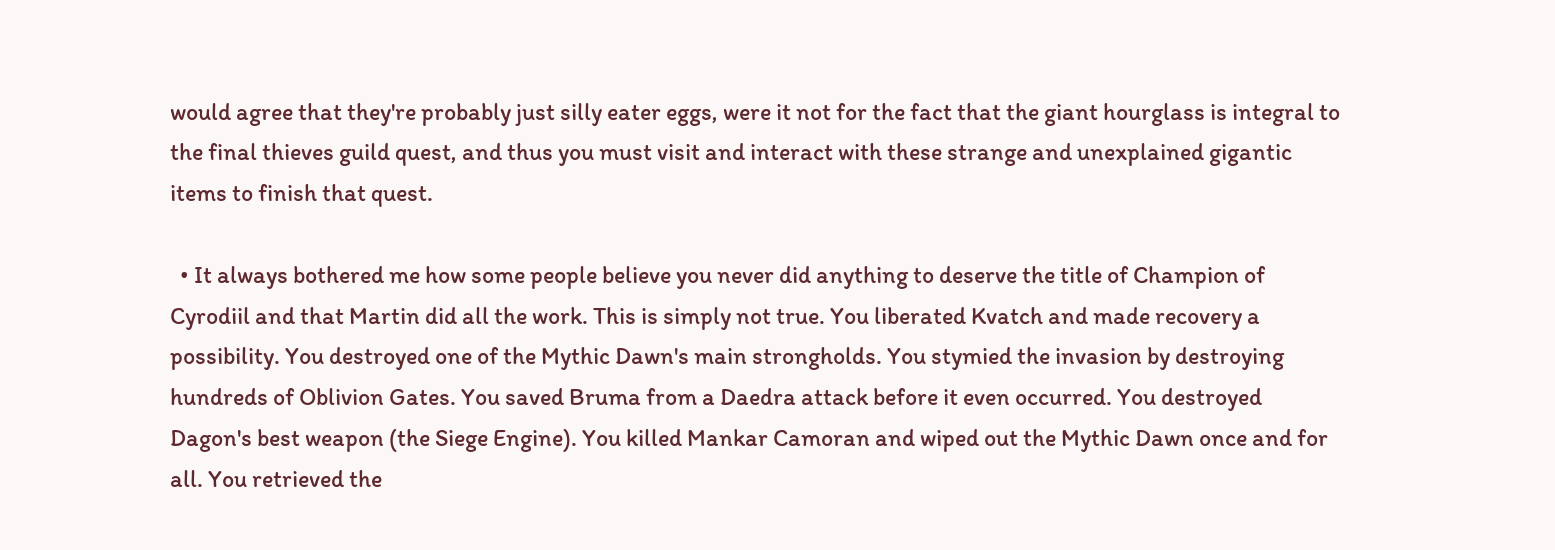would agree that they're probably just silly eater eggs, were it not for the fact that the giant hourglass is integral to the final thieves guild quest, and thus you must visit and interact with these strange and unexplained gigantic items to finish that quest.

  • It always bothered me how some people believe you never did anything to deserve the title of Champion of Cyrodiil and that Martin did all the work. This is simply not true. You liberated Kvatch and made recovery a possibility. You destroyed one of the Mythic Dawn's main strongholds. You stymied the invasion by destroying hundreds of Oblivion Gates. You saved Bruma from a Daedra attack before it even occurred. You destroyed Dagon's best weapon (the Siege Engine). You killed Mankar Camoran and wiped out the Mythic Dawn once and for all. You retrieved the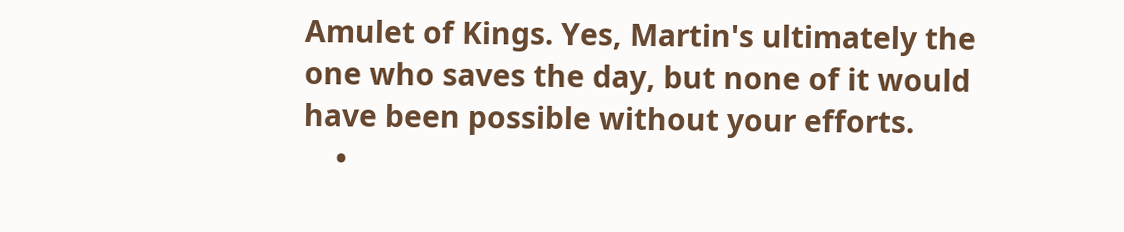Amulet of Kings. Yes, Martin's ultimately the one who saves the day, but none of it would have been possible without your efforts.
    •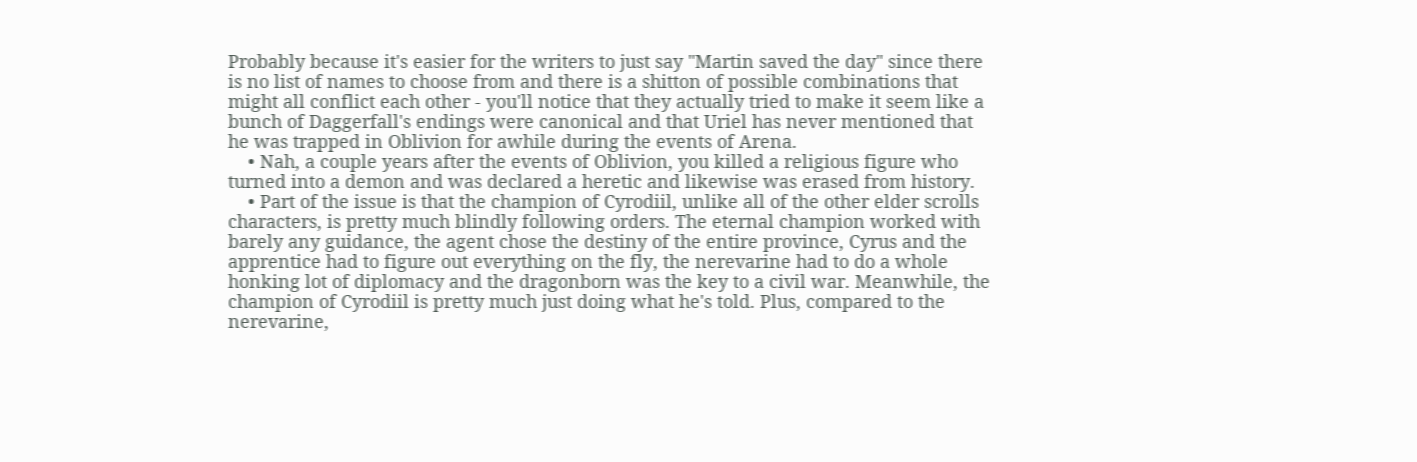Probably because it's easier for the writers to just say "Martin saved the day" since there is no list of names to choose from and there is a shitton of possible combinations that might all conflict each other - you'll notice that they actually tried to make it seem like a bunch of Daggerfall's endings were canonical and that Uriel has never mentioned that he was trapped in Oblivion for awhile during the events of Arena.
    • Nah, a couple years after the events of Oblivion, you killed a religious figure who turned into a demon and was declared a heretic and likewise was erased from history.
    • Part of the issue is that the champion of Cyrodiil, unlike all of the other elder scrolls characters, is pretty much blindly following orders. The eternal champion worked with barely any guidance, the agent chose the destiny of the entire province, Cyrus and the apprentice had to figure out everything on the fly, the nerevarine had to do a whole honking lot of diplomacy and the dragonborn was the key to a civil war. Meanwhile, the champion of Cyrodiil is pretty much just doing what he's told. Plus, compared to the nerevarine,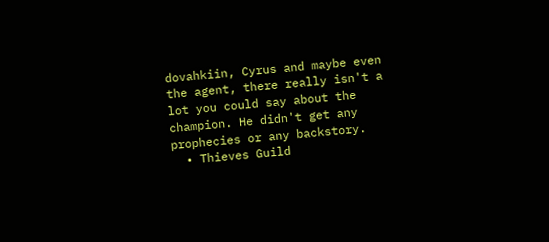dovahkiin, Cyrus and maybe even the agent, there really isn't a lot you could say about the champion. He didn't get any prophecies or any backstory.
  • Thieves Guild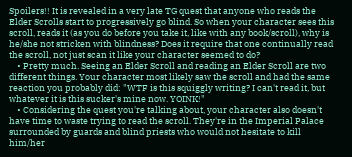Spoilers!! It is revealed in a very late TG quest that anyone who reads the Elder Scrolls start to progressively go blind. So when your character sees this scroll, reads it (as you do before you take it, like with any book/scroll), why is he/she not stricken with blindness? Does it require that one continually read the scroll, not just scan it like your character seemed to do?
    • Pretty much. Seeing an Elder Scroll and reading an Elder Scroll are two different things. Your character most likely saw the scroll and had the same reaction you probably did: "WTF is this squiggly writing? I can't read it, but whatever it is this sucker's mine now. YOINK!"
    • Considering the quest you're talking about, your character also doesn't have time to waste trying to read the scroll. They're in the Imperial Palace surrounded by guards and blind priests who would not hesitate to kill him/her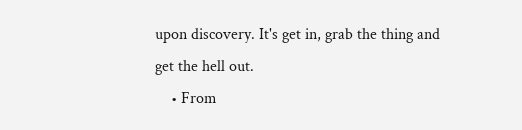upon discovery. It's get in, grab the thing and get the hell out.
    • From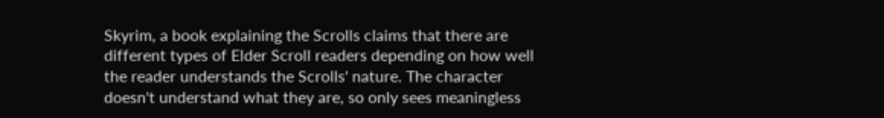Skyrim, a book explaining the Scrolls claims that there are different types of Elder Scroll readers depending on how well the reader understands the Scrolls' nature. The character doesn't understand what they are, so only sees meaningless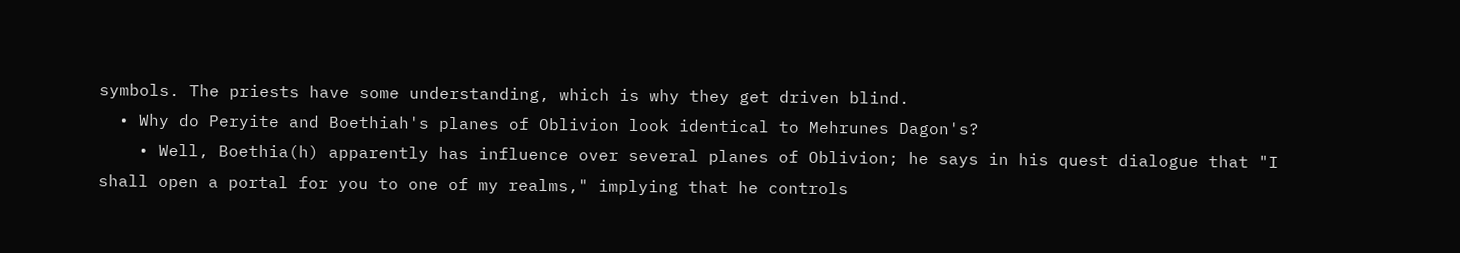symbols. The priests have some understanding, which is why they get driven blind.
  • Why do Peryite and Boethiah's planes of Oblivion look identical to Mehrunes Dagon's?
    • Well, Boethia(h) apparently has influence over several planes of Oblivion; he says in his quest dialogue that "I shall open a portal for you to one of my realms," implying that he controls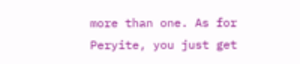more than one. As for Peryite, you just get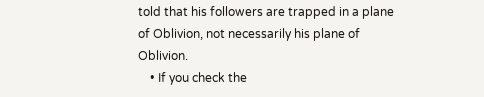told that his followers are trapped in a plane of Oblivion, not necessarily his plane of Oblivion.
    • If you check the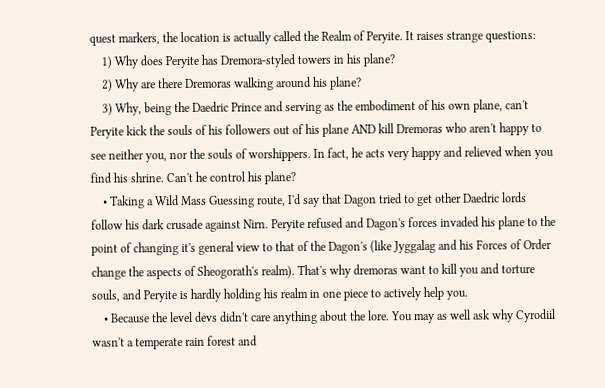quest markers, the location is actually called the Realm of Peryite. It raises strange questions:
    1) Why does Peryite has Dremora-styled towers in his plane?
    2) Why are there Dremoras walking around his plane?
    3) Why, being the Daedric Prince and serving as the embodiment of his own plane, can't Peryite kick the souls of his followers out of his plane AND kill Dremoras who aren't happy to see neither you, nor the souls of worshippers. In fact, he acts very happy and relieved when you find his shrine. Can't he control his plane?
    • Taking a Wild Mass Guessing route, I'd say that Dagon tried to get other Daedric lords follow his dark crusade against Nirn. Peryite refused and Dagon's forces invaded his plane to the point of changing it's general view to that of the Dagon's (like Jyggalag and his Forces of Order change the aspects of Sheogorath's realm). That's why dremoras want to kill you and torture souls, and Peryite is hardly holding his realm in one piece to actively help you.
    • Because the level devs didn't care anything about the lore. You may as well ask why Cyrodiil wasn't a temperate rain forest and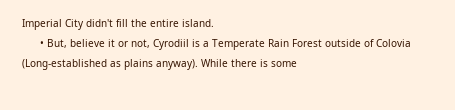Imperial City didn't fill the entire island.
      • But, believe it or not, Cyrodiil is a Temperate Rain Forest outside of Colovia (Long-established as plains anyway). While there is some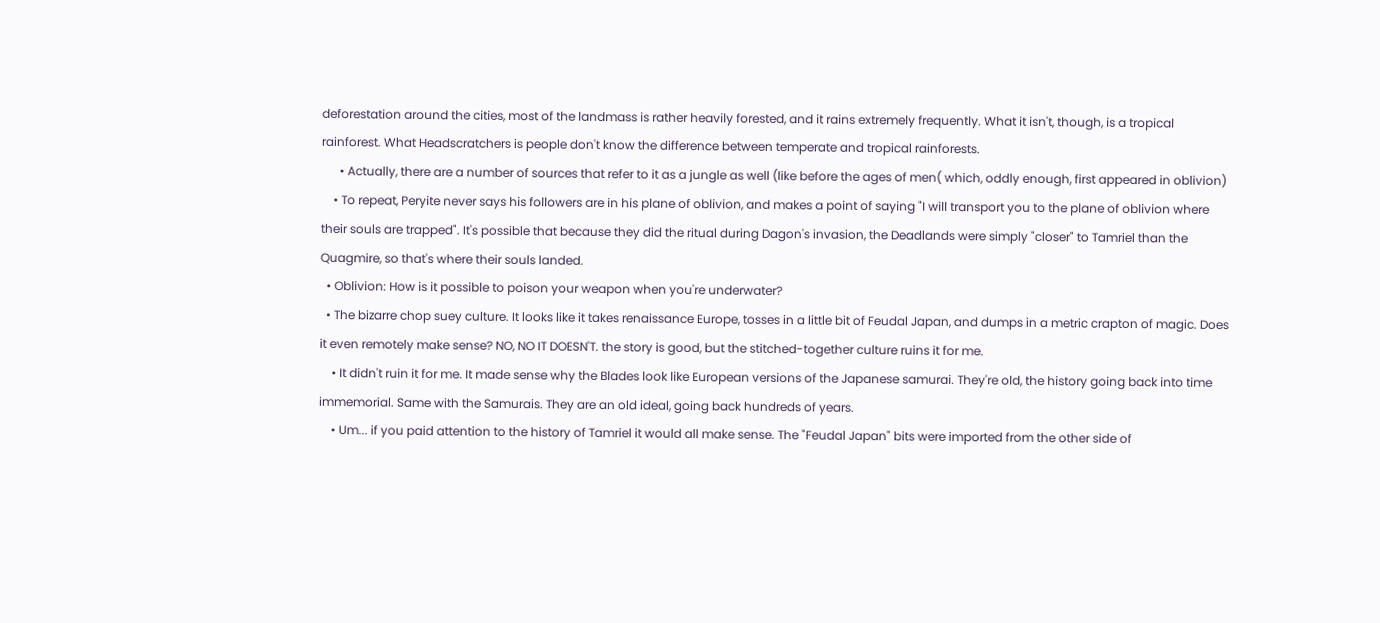deforestation around the cities, most of the landmass is rather heavily forested, and it rains extremely frequently. What it isn't, though, is a tropical rainforest. What Headscratchers is people don't know the difference between temperate and tropical rainforests.
      • Actually, there are a number of sources that refer to it as a jungle as well (like before the ages of men( which, oddly enough, first appeared in oblivion)
    • To repeat, Peryite never says his followers are in his plane of oblivion, and makes a point of saying "I will transport you to the plane of oblivion where their souls are trapped". It's possible that because they did the ritual during Dagon's invasion, the Deadlands were simply "closer" to Tamriel than the Quagmire, so that's where their souls landed.
  • Oblivion: How is it possible to poison your weapon when you're underwater?
  • The bizarre chop suey culture. It looks like it takes renaissance Europe, tosses in a little bit of Feudal Japan, and dumps in a metric crapton of magic. Does it even remotely make sense? NO, NO IT DOESN'T. the story is good, but the stitched-together culture ruins it for me.
    • It didn't ruin it for me. It made sense why the Blades look like European versions of the Japanese samurai. They're old, the history going back into time immemorial. Same with the Samurais. They are an old ideal, going back hundreds of years.
    • Um... if you paid attention to the history of Tamriel it would all make sense. The "Feudal Japan" bits were imported from the other side of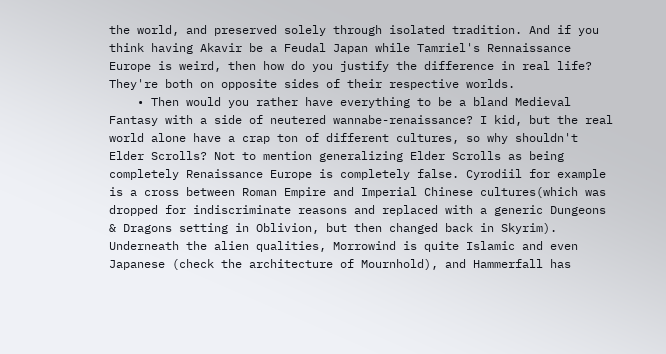the world, and preserved solely through isolated tradition. And if you think having Akavir be a Feudal Japan while Tamriel's Rennaissance Europe is weird, then how do you justify the difference in real life? They're both on opposite sides of their respective worlds.
    • Then would you rather have everything to be a bland Medieval Fantasy with a side of neutered wannabe-renaissance? I kid, but the real world alone have a crap ton of different cultures, so why shouldn't Elder Scrolls? Not to mention generalizing Elder Scrolls as being completely Renaissance Europe is completely false. Cyrodiil for example is a cross between Roman Empire and Imperial Chinese cultures(which was dropped for indiscriminate reasons and replaced with a generic Dungeons & Dragons setting in Oblivion, but then changed back in Skyrim). Underneath the alien qualities, Morrowind is quite Islamic and even Japanese (check the architecture of Mournhold), and Hammerfall has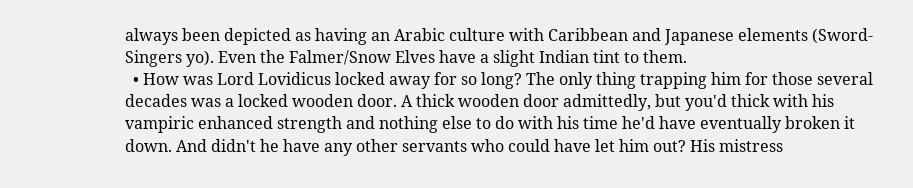always been depicted as having an Arabic culture with Caribbean and Japanese elements (Sword-Singers yo). Even the Falmer/Snow Elves have a slight Indian tint to them.
  • How was Lord Lovidicus locked away for so long? The only thing trapping him for those several decades was a locked wooden door. A thick wooden door admittedly, but you'd thick with his vampiric enhanced strength and nothing else to do with his time he'd have eventually broken it down. And didn't he have any other servants who could have let him out? His mistress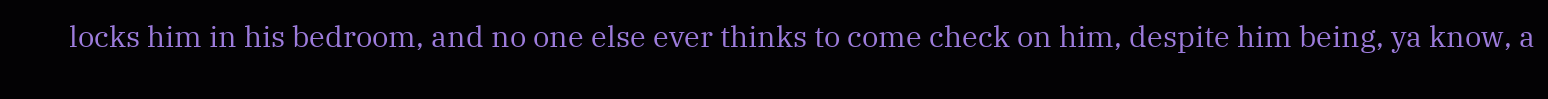locks him in his bedroom, and no one else ever thinks to come check on him, despite him being, ya know, a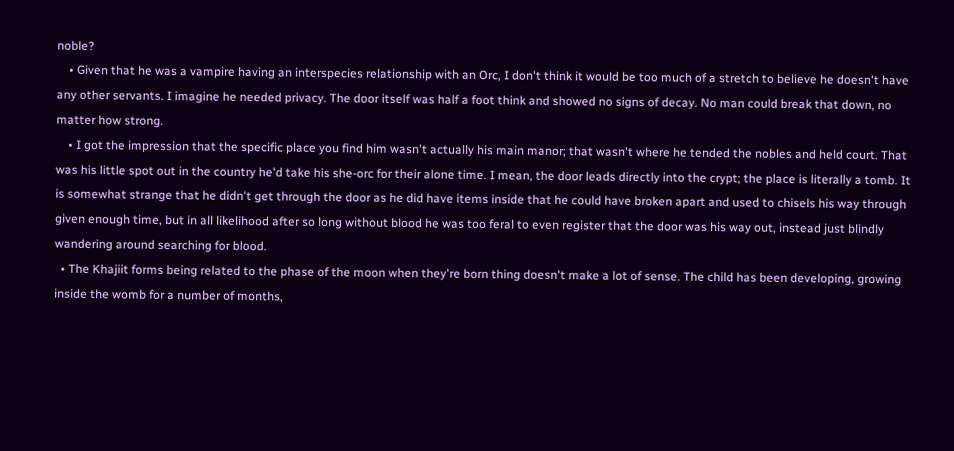noble?
    • Given that he was a vampire having an interspecies relationship with an Orc, I don't think it would be too much of a stretch to believe he doesn't have any other servants. I imagine he needed privacy. The door itself was half a foot think and showed no signs of decay. No man could break that down, no matter how strong.
    • I got the impression that the specific place you find him wasn't actually his main manor; that wasn't where he tended the nobles and held court. That was his little spot out in the country he'd take his she-orc for their alone time. I mean, the door leads directly into the crypt; the place is literally a tomb. It is somewhat strange that he didn't get through the door as he did have items inside that he could have broken apart and used to chisels his way through given enough time, but in all likelihood after so long without blood he was too feral to even register that the door was his way out, instead just blindly wandering around searching for blood.
  • The Khajiit forms being related to the phase of the moon when they're born thing doesn't make a lot of sense. The child has been developing, growing inside the womb for a number of months,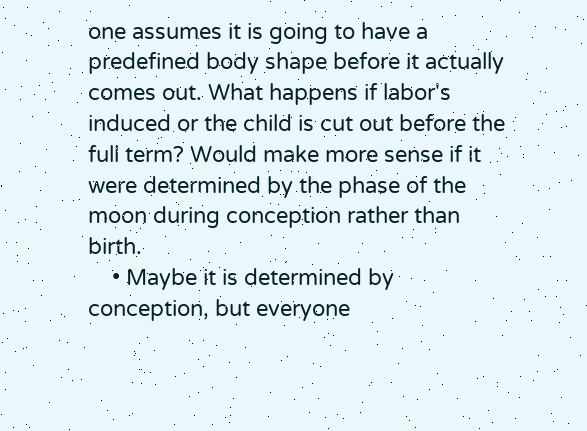one assumes it is going to have a predefined body shape before it actually comes out. What happens if labor's induced or the child is cut out before the full term? Would make more sense if it were determined by the phase of the moon during conception rather than birth.
    • Maybe it is determined by conception, but everyone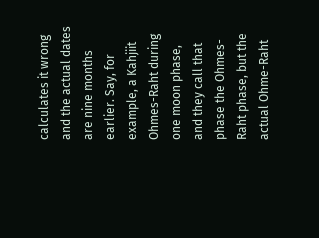calculates it wrong and the actual dates are nine months earlier. Say, for example, a Kahjiit Ohmes-Raht during one moon phase, and they call that phase the Ohmes-Raht phase, but the actual Ohme-Raht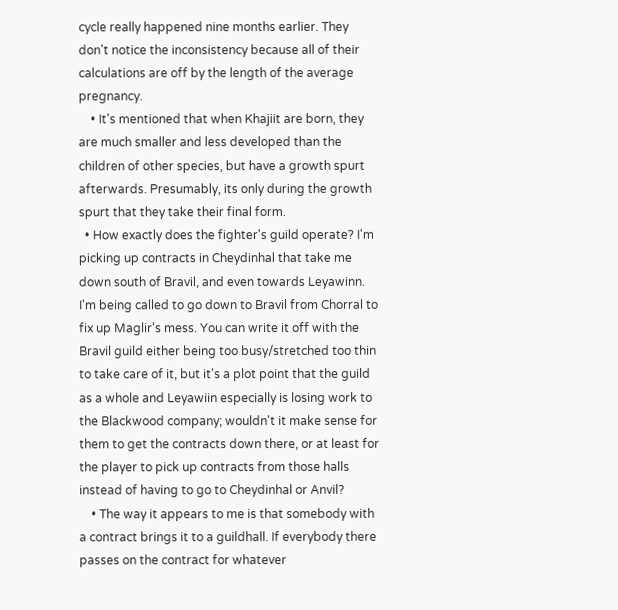cycle really happened nine months earlier. They don't notice the inconsistency because all of their calculations are off by the length of the average pregnancy.
    • It's mentioned that when Khajiit are born, they are much smaller and less developed than the children of other species, but have a growth spurt afterwards. Presumably, its only during the growth spurt that they take their final form.
  • How exactly does the fighter's guild operate? I'm picking up contracts in Cheydinhal that take me down south of Bravil, and even towards Leyawinn. I'm being called to go down to Bravil from Chorral to fix up Maglir's mess. You can write it off with the Bravil guild either being too busy/stretched too thin to take care of it, but it's a plot point that the guild as a whole and Leyawiin especially is losing work to the Blackwood company; wouldn't it make sense for them to get the contracts down there, or at least for the player to pick up contracts from those halls instead of having to go to Cheydinhal or Anvil?
    • The way it appears to me is that somebody with a contract brings it to a guildhall. If everybody there passes on the contract for whatever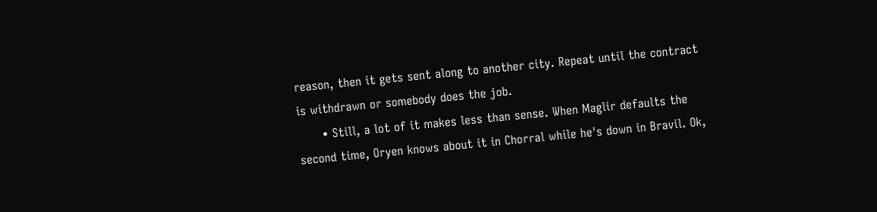reason, then it gets sent along to another city. Repeat until the contract is withdrawn or somebody does the job.
      • Still, a lot of it makes less than sense. When Maglir defaults the second time, Oryen knows about it in Chorral while he's down in Bravil. Ok,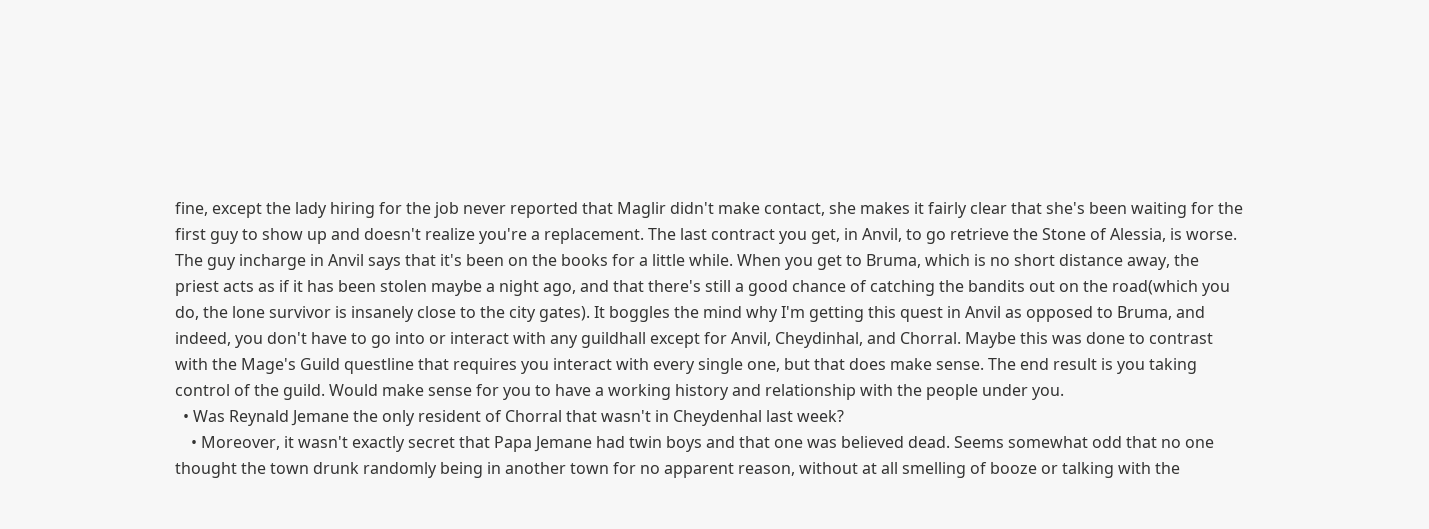fine, except the lady hiring for the job never reported that Maglir didn't make contact, she makes it fairly clear that she's been waiting for the first guy to show up and doesn't realize you're a replacement. The last contract you get, in Anvil, to go retrieve the Stone of Alessia, is worse. The guy incharge in Anvil says that it's been on the books for a little while. When you get to Bruma, which is no short distance away, the priest acts as if it has been stolen maybe a night ago, and that there's still a good chance of catching the bandits out on the road(which you do, the lone survivor is insanely close to the city gates). It boggles the mind why I'm getting this quest in Anvil as opposed to Bruma, and indeed, you don't have to go into or interact with any guildhall except for Anvil, Cheydinhal, and Chorral. Maybe this was done to contrast with the Mage's Guild questline that requires you interact with every single one, but that does make sense. The end result is you taking control of the guild. Would make sense for you to have a working history and relationship with the people under you.
  • Was Reynald Jemane the only resident of Chorral that wasn't in Cheydenhal last week?
    • Moreover, it wasn't exactly secret that Papa Jemane had twin boys and that one was believed dead. Seems somewhat odd that no one thought the town drunk randomly being in another town for no apparent reason, without at all smelling of booze or talking with the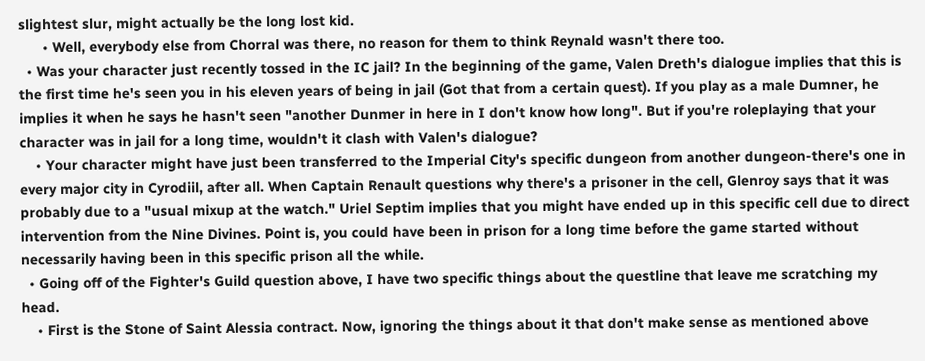slightest slur, might actually be the long lost kid.
      • Well, everybody else from Chorral was there, no reason for them to think Reynald wasn't there too.
  • Was your character just recently tossed in the IC jail? In the beginning of the game, Valen Dreth's dialogue implies that this is the first time he's seen you in his eleven years of being in jail (Got that from a certain quest). If you play as a male Dumner, he implies it when he says he hasn't seen "another Dunmer in here in I don't know how long". But if you're roleplaying that your character was in jail for a long time, wouldn't it clash with Valen's dialogue?
    • Your character might have just been transferred to the Imperial City's specific dungeon from another dungeon-there's one in every major city in Cyrodiil, after all. When Captain Renault questions why there's a prisoner in the cell, Glenroy says that it was probably due to a "usual mixup at the watch." Uriel Septim implies that you might have ended up in this specific cell due to direct intervention from the Nine Divines. Point is, you could have been in prison for a long time before the game started without necessarily having been in this specific prison all the while.
  • Going off of the Fighter's Guild question above, I have two specific things about the questline that leave me scratching my head.
    • First is the Stone of Saint Alessia contract. Now, ignoring the things about it that don't make sense as mentioned above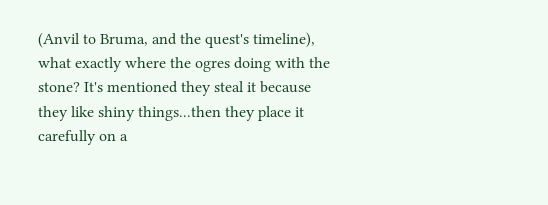(Anvil to Bruma, and the quest's timeline), what exactly where the ogres doing with the stone? It's mentioned they steal it because they like shiny things...then they place it carefully on a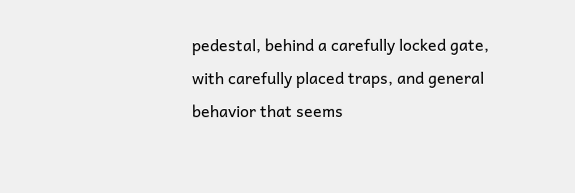pedestal, behind a carefully locked gate, with carefully placed traps, and general behavior that seems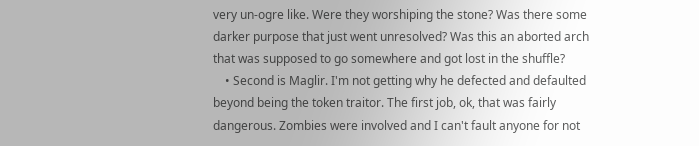very un-ogre like. Were they worshiping the stone? Was there some darker purpose that just went unresolved? Was this an aborted arch that was supposed to go somewhere and got lost in the shuffle?
    • Second is Maglir. I'm not getting why he defected and defaulted beyond being the token traitor. The first job, ok, that was fairly dangerous. Zombies were involved and I can't fault anyone for not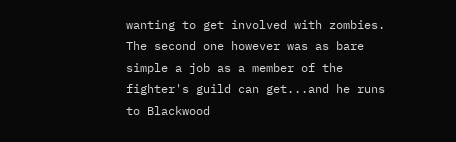wanting to get involved with zombies. The second one however was as bare simple a job as a member of the fighter's guild can get...and he runs to Blackwood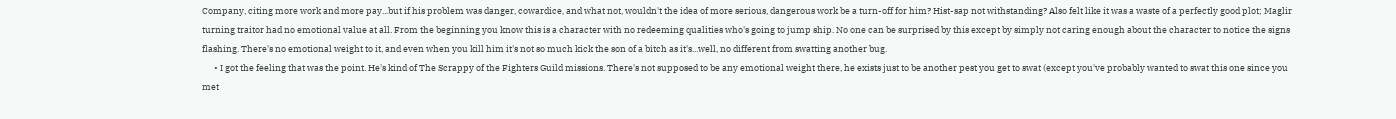Company, citing more work and more pay...but if his problem was danger, cowardice, and what not, wouldn't the idea of more serious, dangerous work be a turn-off for him? Hist-sap not withstanding? Also felt like it was a waste of a perfectly good plot; Maglir turning traitor had no emotional value at all. From the beginning you know this is a character with no redeeming qualities who's going to jump ship. No one can be surprised by this except by simply not caring enough about the character to notice the signs flashing. There's no emotional weight to it, and even when you kill him it's not so much kick the son of a bitch as it's...well, no different from swatting another bug.
      • I got the feeling that was the point. He's kind of The Scrappy of the Fighters Guild missions. There's not supposed to be any emotional weight there, he exists just to be another pest you get to swat (except you've probably wanted to swat this one since you met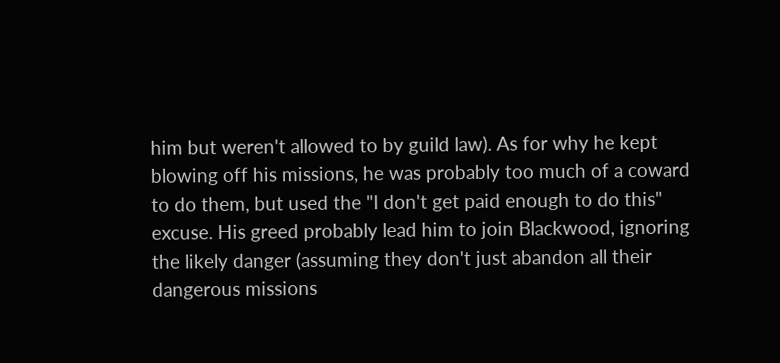him but weren't allowed to by guild law). As for why he kept blowing off his missions, he was probably too much of a coward to do them, but used the "I don't get paid enough to do this" excuse. His greed probably lead him to join Blackwood, ignoring the likely danger (assuming they don't just abandon all their dangerous missions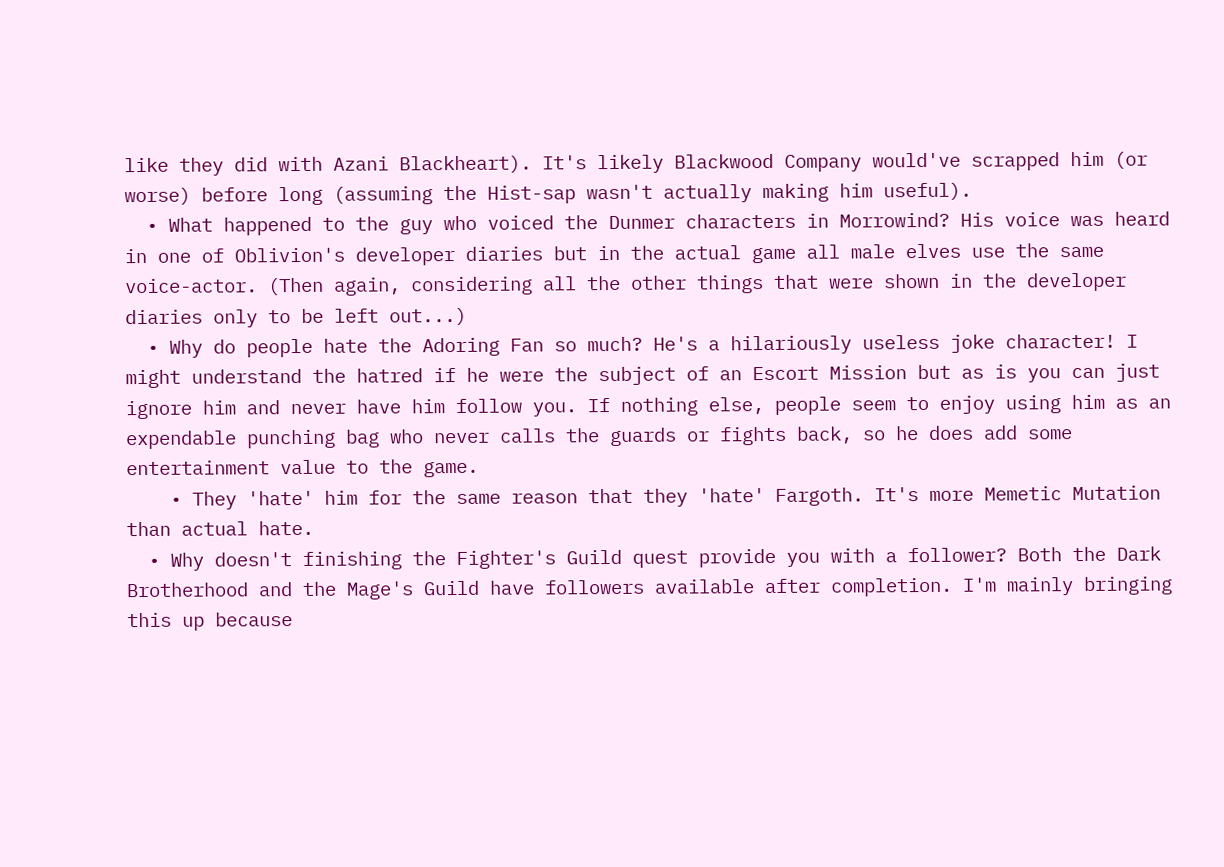like they did with Azani Blackheart). It's likely Blackwood Company would've scrapped him (or worse) before long (assuming the Hist-sap wasn't actually making him useful).
  • What happened to the guy who voiced the Dunmer characters in Morrowind? His voice was heard in one of Oblivion's developer diaries but in the actual game all male elves use the same voice-actor. (Then again, considering all the other things that were shown in the developer diaries only to be left out...)
  • Why do people hate the Adoring Fan so much? He's a hilariously useless joke character! I might understand the hatred if he were the subject of an Escort Mission but as is you can just ignore him and never have him follow you. If nothing else, people seem to enjoy using him as an expendable punching bag who never calls the guards or fights back, so he does add some entertainment value to the game.
    • They 'hate' him for the same reason that they 'hate' Fargoth. It's more Memetic Mutation than actual hate.
  • Why doesn't finishing the Fighter's Guild quest provide you with a follower? Both the Dark Brotherhood and the Mage's Guild have followers available after completion. I'm mainly bringing this up because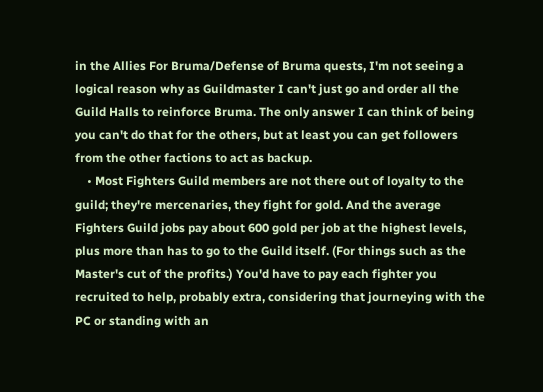in the Allies For Bruma/Defense of Bruma quests, I'm not seeing a logical reason why as Guildmaster I can't just go and order all the Guild Halls to reinforce Bruma. The only answer I can think of being you can't do that for the others, but at least you can get followers from the other factions to act as backup.
    • Most Fighters Guild members are not there out of loyalty to the guild; they're mercenaries, they fight for gold. And the average Fighters Guild jobs pay about 600 gold per job at the highest levels, plus more than has to go to the Guild itself. (For things such as the Master's cut of the profits.) You'd have to pay each fighter you recruited to help, probably extra, considering that journeying with the PC or standing with an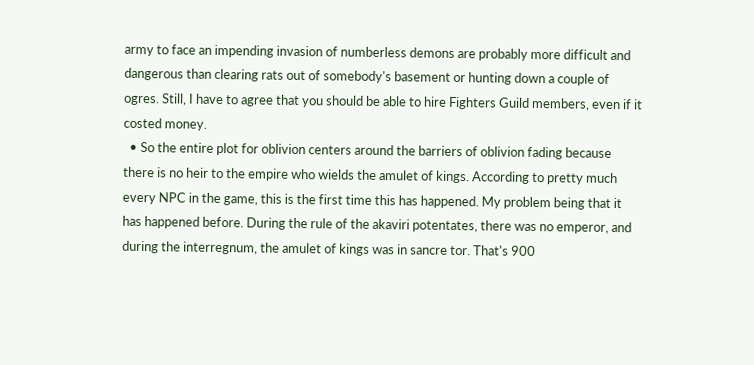army to face an impending invasion of numberless demons are probably more difficult and dangerous than clearing rats out of somebody's basement or hunting down a couple of ogres. Still, I have to agree that you should be able to hire Fighters Guild members, even if it costed money.
  • So the entire plot for oblivion centers around the barriers of oblivion fading because there is no heir to the empire who wields the amulet of kings. According to pretty much every NPC in the game, this is the first time this has happened. My problem being that it has happened before. During the rule of the akaviri potentates, there was no emperor, and during the interregnum, the amulet of kings was in sancre tor. That's 900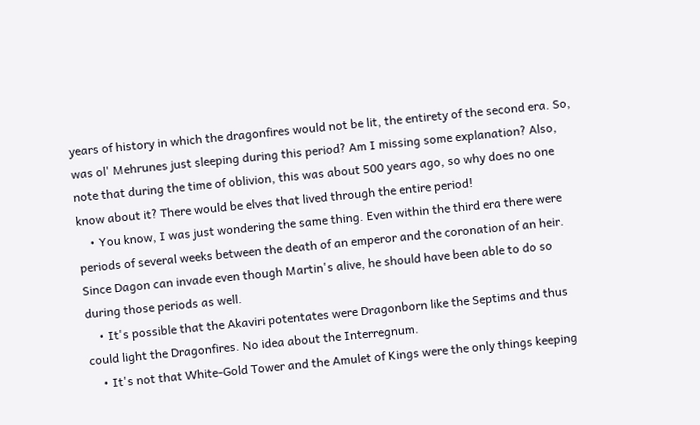years of history in which the dragonfires would not be lit, the entirety of the second era. So, was ol' Mehrunes just sleeping during this period? Am I missing some explanation? Also, note that during the time of oblivion, this was about 500 years ago, so why does no one know about it? There would be elves that lived through the entire period!
    • You know, I was just wondering the same thing. Even within the third era there were periods of several weeks between the death of an emperor and the coronation of an heir. Since Dagon can invade even though Martin's alive, he should have been able to do so during those periods as well.
    • It's possible that the Akaviri potentates were Dragonborn like the Septims and thus could light the Dragonfires. No idea about the Interregnum.
    • It's not that White-Gold Tower and the Amulet of Kings were the only things keeping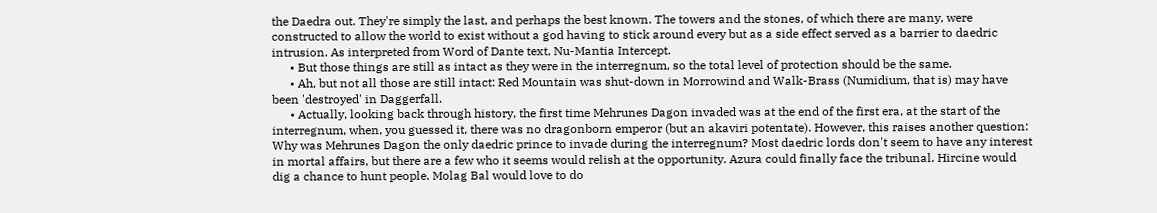the Daedra out. They're simply the last, and perhaps the best known. The towers and the stones, of which there are many, were constructed to allow the world to exist without a god having to stick around every but as a side effect served as a barrier to daedric intrusion. As interpreted from Word of Dante text, Nu-Mantia Intercept.
      • But those things are still as intact as they were in the interregnum, so the total level of protection should be the same.
      • Ah, but not all those are still intact: Red Mountain was shut-down in Morrowind and Walk-Brass (Numidium, that is) may have been 'destroyed' in Daggerfall.
      • Actually, looking back through history, the first time Mehrunes Dagon invaded was at the end of the first era, at the start of the interregnum, when, you guessed it, there was no dragonborn emperor (but an akaviri potentate). However, this raises another question: Why was Mehrunes Dagon the only daedric prince to invade during the interregnum? Most daedric lords don't seem to have any interest in mortal affairs, but there are a few who it seems would relish at the opportunity. Azura could finally face the tribunal. Hircine would dig a chance to hunt people. Molag Bal would love to do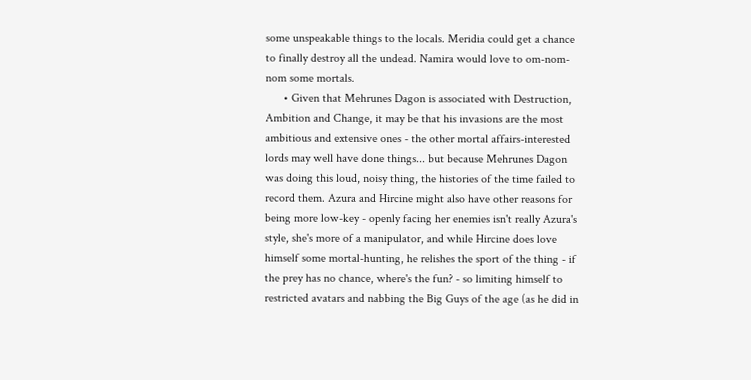some unspeakable things to the locals. Meridia could get a chance to finally destroy all the undead. Namira would love to om-nom-nom some mortals.
      • Given that Mehrunes Dagon is associated with Destruction, Ambition and Change, it may be that his invasions are the most ambitious and extensive ones - the other mortal affairs-interested lords may well have done things... but because Mehrunes Dagon was doing this loud, noisy thing, the histories of the time failed to record them. Azura and Hircine might also have other reasons for being more low-key - openly facing her enemies isn't really Azura's style, she's more of a manipulator, and while Hircine does love himself some mortal-hunting, he relishes the sport of the thing - if the prey has no chance, where's the fun? - so limiting himself to restricted avatars and nabbing the Big Guys of the age (as he did in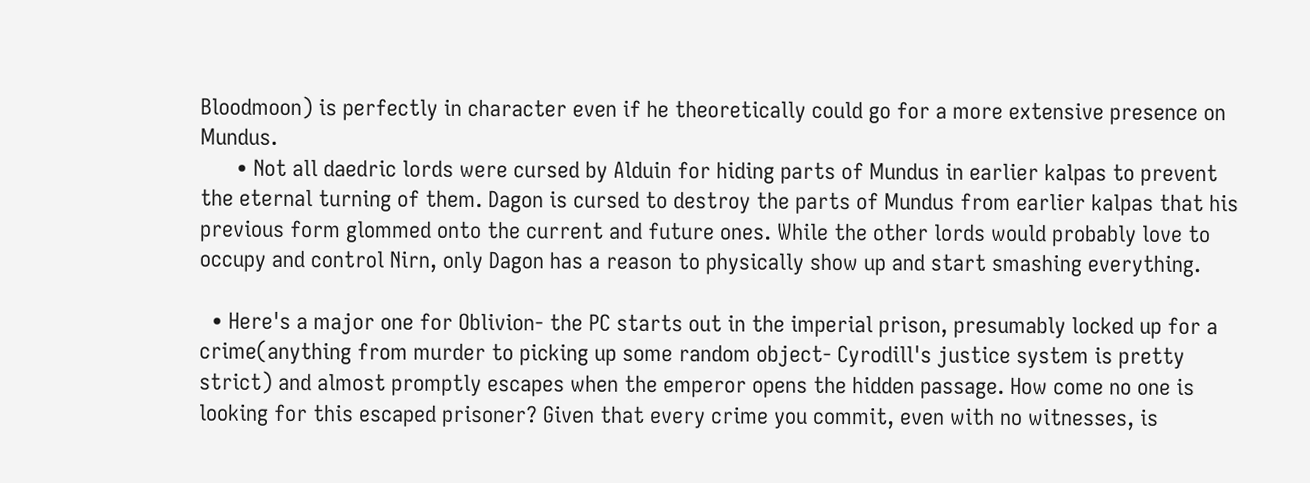Bloodmoon) is perfectly in character even if he theoretically could go for a more extensive presence on Mundus.
      • Not all daedric lords were cursed by Alduin for hiding parts of Mundus in earlier kalpas to prevent the eternal turning of them. Dagon is cursed to destroy the parts of Mundus from earlier kalpas that his previous form glommed onto the current and future ones. While the other lords would probably love to occupy and control Nirn, only Dagon has a reason to physically show up and start smashing everything.

  • Here's a major one for Oblivion- the PC starts out in the imperial prison, presumably locked up for a crime(anything from murder to picking up some random object- Cyrodill's justice system is pretty strict) and almost promptly escapes when the emperor opens the hidden passage. How come no one is looking for this escaped prisoner? Given that every crime you commit, even with no witnesses, is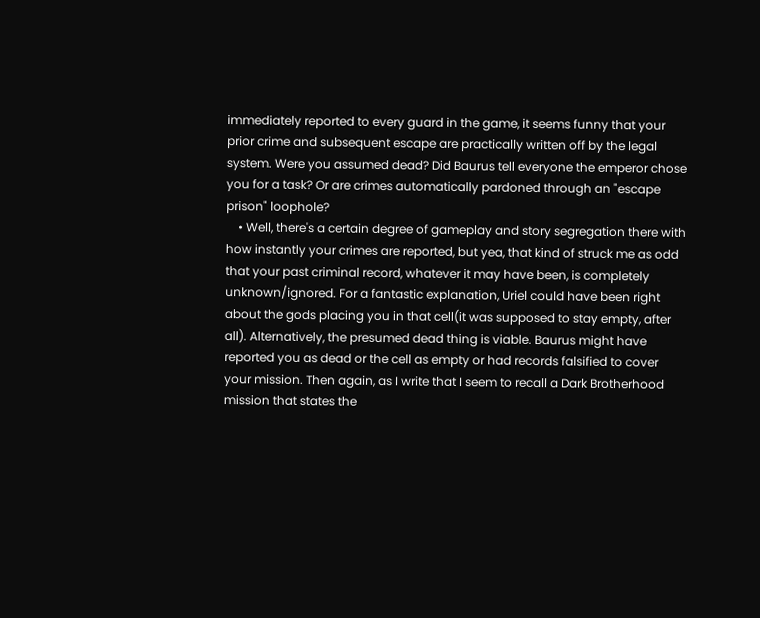immediately reported to every guard in the game, it seems funny that your prior crime and subsequent escape are practically written off by the legal system. Were you assumed dead? Did Baurus tell everyone the emperor chose you for a task? Or are crimes automatically pardoned through an "escape prison" loophole?
    • Well, there's a certain degree of gameplay and story segregation there with how instantly your crimes are reported, but yea, that kind of struck me as odd that your past criminal record, whatever it may have been, is completely unknown/ignored. For a fantastic explanation, Uriel could have been right about the gods placing you in that cell(it was supposed to stay empty, after all). Alternatively, the presumed dead thing is viable. Baurus might have reported you as dead or the cell as empty or had records falsified to cover your mission. Then again, as I write that I seem to recall a Dark Brotherhood mission that states the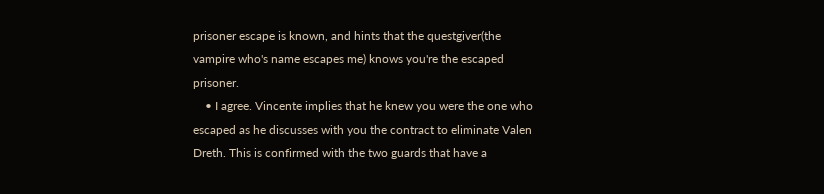prisoner escape is known, and hints that the questgiver(the vampire who's name escapes me) knows you're the escaped prisoner.
    • I agree. Vincente implies that he knew you were the one who escaped as he discusses with you the contract to eliminate Valen Dreth. This is confirmed with the two guards that have a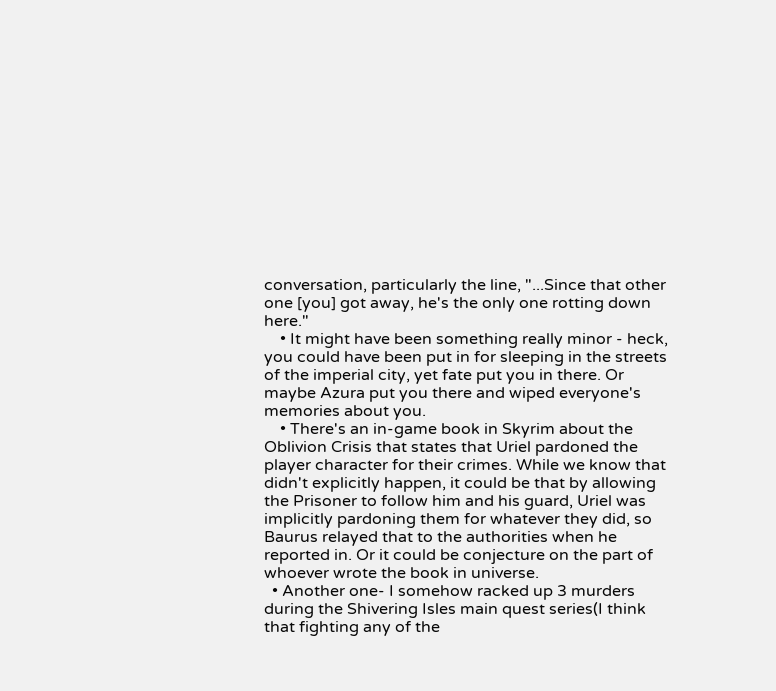conversation, particularly the line, "...Since that other one [you] got away, he's the only one rotting down here."
    • It might have been something really minor - heck, you could have been put in for sleeping in the streets of the imperial city, yet fate put you in there. Or maybe Azura put you there and wiped everyone's memories about you.
    • There's an in-game book in Skyrim about the Oblivion Crisis that states that Uriel pardoned the player character for their crimes. While we know that didn't explicitly happen, it could be that by allowing the Prisoner to follow him and his guard, Uriel was implicitly pardoning them for whatever they did, so Baurus relayed that to the authorities when he reported in. Or it could be conjecture on the part of whoever wrote the book in universe.
  • Another one- I somehow racked up 3 murders during the Shivering Isles main quest series(I think that fighting any of the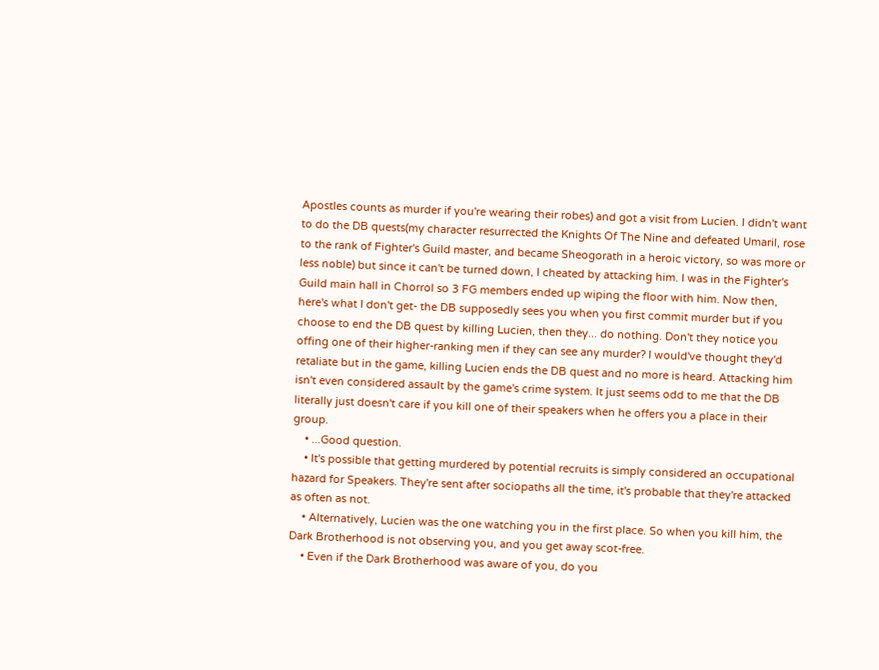Apostles counts as murder if you're wearing their robes) and got a visit from Lucien. I didn't want to do the DB quests(my character resurrected the Knights Of The Nine and defeated Umaril, rose to the rank of Fighter's Guild master, and became Sheogorath in a heroic victory, so was more or less noble) but since it can't be turned down, I cheated by attacking him. I was in the Fighter's Guild main hall in Chorrol so 3 FG members ended up wiping the floor with him. Now then, here's what I don't get- the DB supposedly sees you when you first commit murder but if you choose to end the DB quest by killing Lucien, then they... do nothing. Don't they notice you offing one of their higher-ranking men if they can see any murder? I would've thought they'd retaliate but in the game, killing Lucien ends the DB quest and no more is heard. Attacking him isn't even considered assault by the game's crime system. It just seems odd to me that the DB literally just doesn't care if you kill one of their speakers when he offers you a place in their group.
    • ...Good question.
    • It's possible that getting murdered by potential recruits is simply considered an occupational hazard for Speakers. They're sent after sociopaths all the time, it's probable that they're attacked as often as not.
    • Alternatively, Lucien was the one watching you in the first place. So when you kill him, the Dark Brotherhood is not observing you, and you get away scot-free.
    • Even if the Dark Brotherhood was aware of you, do you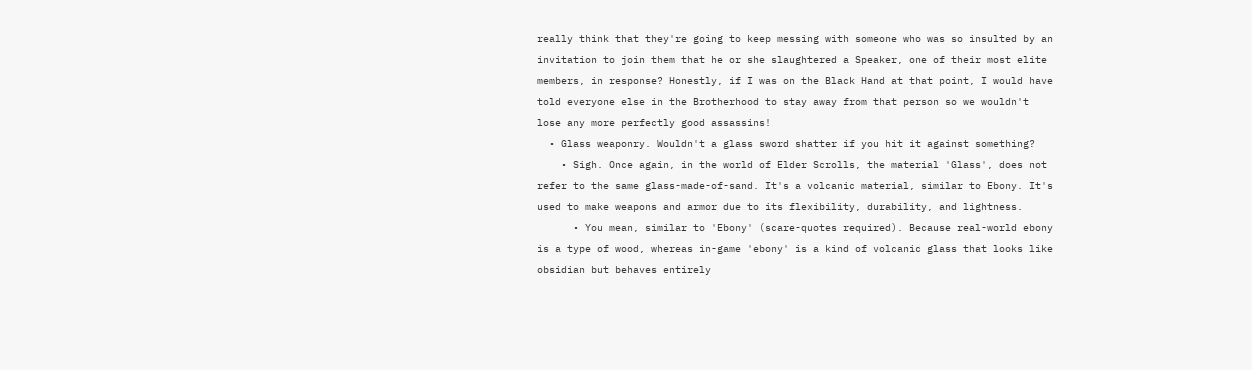really think that they're going to keep messing with someone who was so insulted by an invitation to join them that he or she slaughtered a Speaker, one of their most elite members, in response? Honestly, if I was on the Black Hand at that point, I would have told everyone else in the Brotherhood to stay away from that person so we wouldn't lose any more perfectly good assassins!
  • Glass weaponry. Wouldn't a glass sword shatter if you hit it against something?
    • Sigh. Once again, in the world of Elder Scrolls, the material 'Glass', does not refer to the same glass-made-of-sand. It's a volcanic material, similar to Ebony. It's used to make weapons and armor due to its flexibility, durability, and lightness.
      • You mean, similar to 'Ebony' (scare-quotes required). Because real-world ebony is a type of wood, whereas in-game 'ebony' is a kind of volcanic glass that looks like obsidian but behaves entirely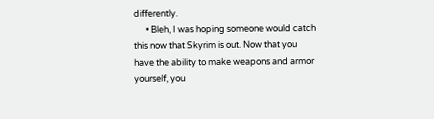differently.
      • Bleh, I was hoping someone would catch this now that Skyrim is out. Now that you have the ability to make weapons and armor yourself, you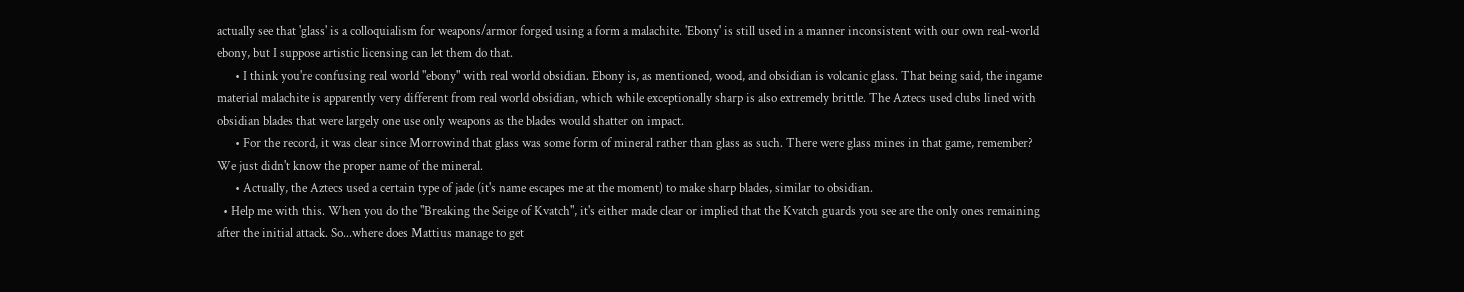actually see that 'glass' is a colloquialism for weapons/armor forged using a form a malachite. 'Ebony' is still used in a manner inconsistent with our own real-world ebony, but I suppose artistic licensing can let them do that.
      • I think you're confusing real world "ebony" with real world obsidian. Ebony is, as mentioned, wood, and obsidian is volcanic glass. That being said, the ingame material malachite is apparently very different from real world obsidian, which while exceptionally sharp is also extremely brittle. The Aztecs used clubs lined with obsidian blades that were largely one use only weapons as the blades would shatter on impact.
      • For the record, it was clear since Morrowind that glass was some form of mineral rather than glass as such. There were glass mines in that game, remember? We just didn't know the proper name of the mineral.
      • Actually, the Aztecs used a certain type of jade (it's name escapes me at the moment) to make sharp blades, similar to obsidian.
  • Help me with this. When you do the "Breaking the Seige of Kvatch", it's either made clear or implied that the Kvatch guards you see are the only ones remaining after the initial attack. So...where does Mattius manage to get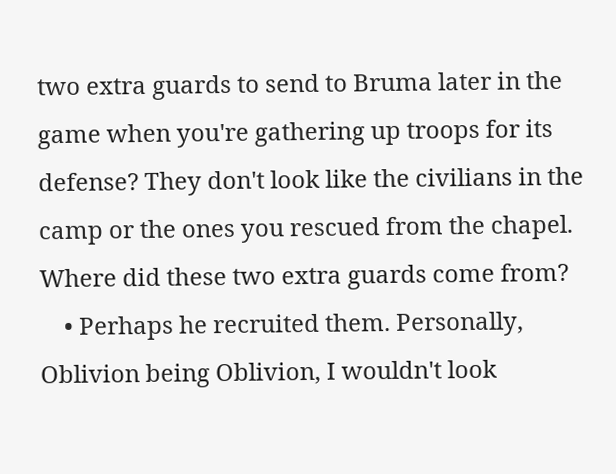two extra guards to send to Bruma later in the game when you're gathering up troops for its defense? They don't look like the civilians in the camp or the ones you rescued from the chapel. Where did these two extra guards come from?
    • Perhaps he recruited them. Personally, Oblivion being Oblivion, I wouldn't look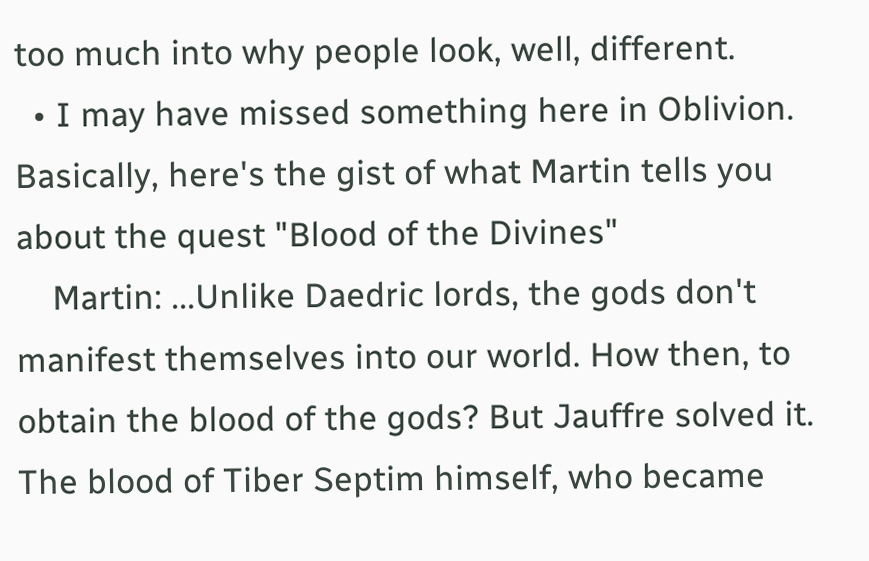too much into why people look, well, different.
  • I may have missed something here in Oblivion. Basically, here's the gist of what Martin tells you about the quest "Blood of the Divines"
    Martin: ...Unlike Daedric lords, the gods don't manifest themselves into our world. How then, to obtain the blood of the gods? But Jauffre solved it. The blood of Tiber Septim himself, who became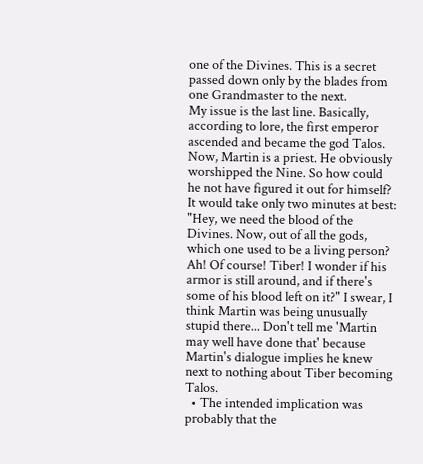one of the Divines. This is a secret passed down only by the blades from one Grandmaster to the next.
My issue is the last line. Basically, according to lore, the first emperor ascended and became the god Talos. Now, Martin is a priest. He obviously worshipped the Nine. So how could he not have figured it out for himself? It would take only two minutes at best: "Hey, we need the blood of the Divines. Now, out of all the gods, which one used to be a living person? Ah! Of course! Tiber! I wonder if his armor is still around, and if there's some of his blood left on it?" I swear, I think Martin was being unusually stupid there... Don't tell me 'Martin may well have done that' because Martin's dialogue implies he knew next to nothing about Tiber becoming Talos.
  • The intended implication was probably that the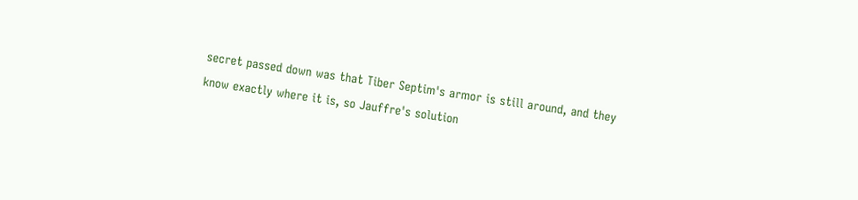secret passed down was that Tiber Septim's armor is still around, and they know exactly where it is, so Jauffre's solution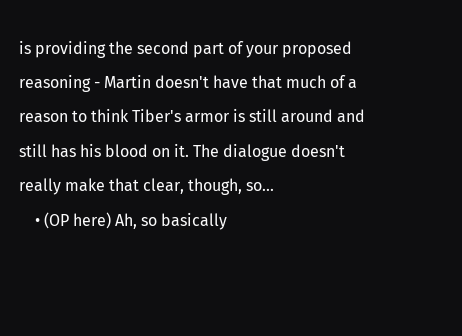is providing the second part of your proposed reasoning - Martin doesn't have that much of a reason to think Tiber's armor is still around and still has his blood on it. The dialogue doesn't really make that clear, though, so...
    • (OP here) Ah, so basically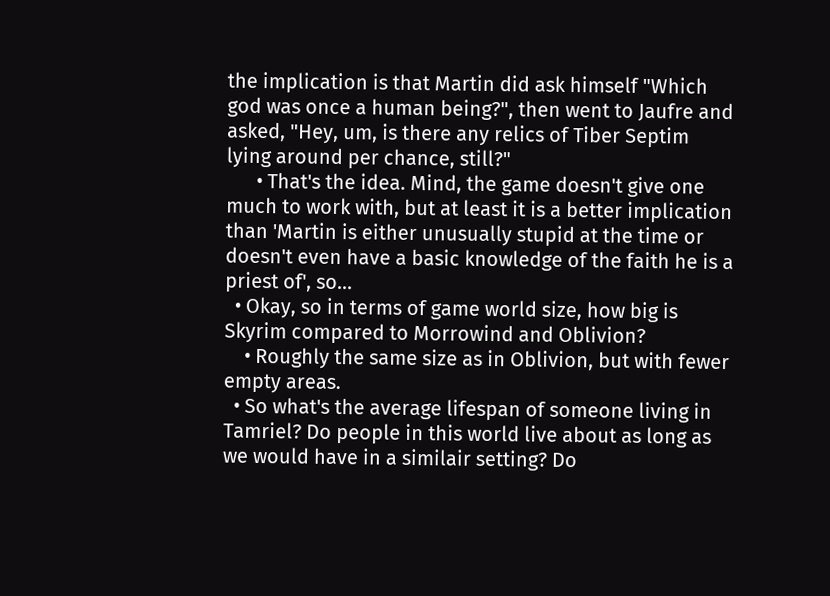the implication is that Martin did ask himself "Which god was once a human being?", then went to Jaufre and asked, "Hey, um, is there any relics of Tiber Septim lying around per chance, still?"
      • That's the idea. Mind, the game doesn't give one much to work with, but at least it is a better implication than 'Martin is either unusually stupid at the time or doesn't even have a basic knowledge of the faith he is a priest of', so...
  • Okay, so in terms of game world size, how big is Skyrim compared to Morrowind and Oblivion?
    • Roughly the same size as in Oblivion, but with fewer empty areas.
  • So what's the average lifespan of someone living in Tamriel? Do people in this world live about as long as we would have in a similair setting? Do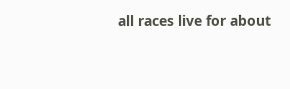all races live for about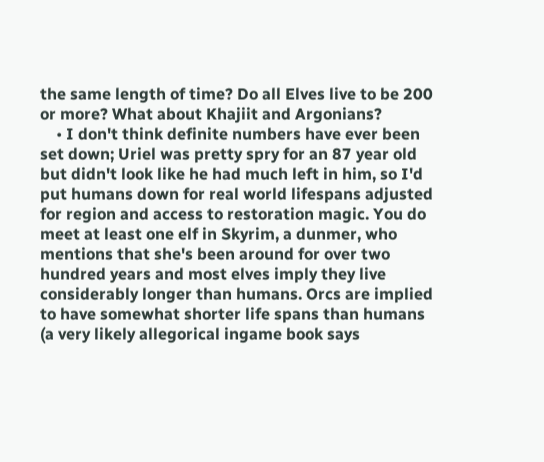the same length of time? Do all Elves live to be 200 or more? What about Khajiit and Argonians?
    • I don't think definite numbers have ever been set down; Uriel was pretty spry for an 87 year old but didn't look like he had much left in him, so I'd put humans down for real world lifespans adjusted for region and access to restoration magic. You do meet at least one elf in Skyrim, a dunmer, who mentions that she's been around for over two hundred years and most elves imply they live considerably longer than humans. Orcs are implied to have somewhat shorter life spans than humans (a very likely allegorical ingame book says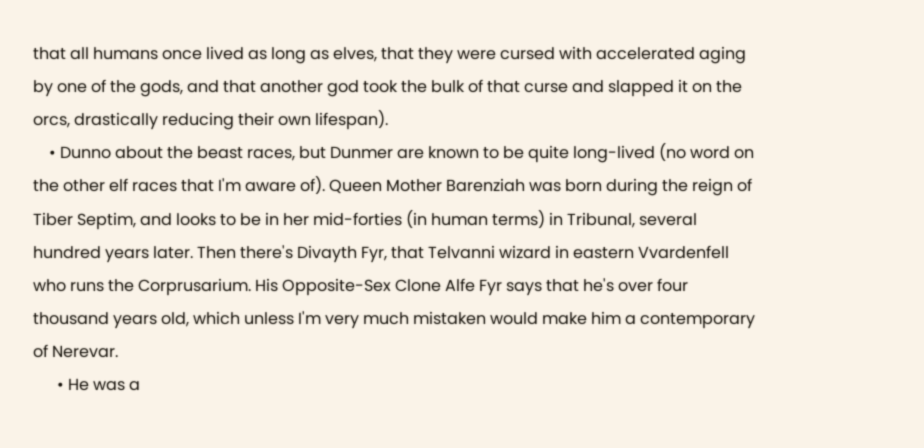that all humans once lived as long as elves, that they were cursed with accelerated aging by one of the gods, and that another god took the bulk of that curse and slapped it on the orcs, drastically reducing their own lifespan).
    • Dunno about the beast races, but Dunmer are known to be quite long-lived (no word on the other elf races that I'm aware of). Queen Mother Barenziah was born during the reign of Tiber Septim, and looks to be in her mid-forties (in human terms) in Tribunal, several hundred years later. Then there's Divayth Fyr, that Telvanni wizard in eastern Vvardenfell who runs the Corprusarium. His Opposite-Sex Clone Alfe Fyr says that he's over four thousand years old, which unless I'm very much mistaken would make him a contemporary of Nerevar.
      • He was a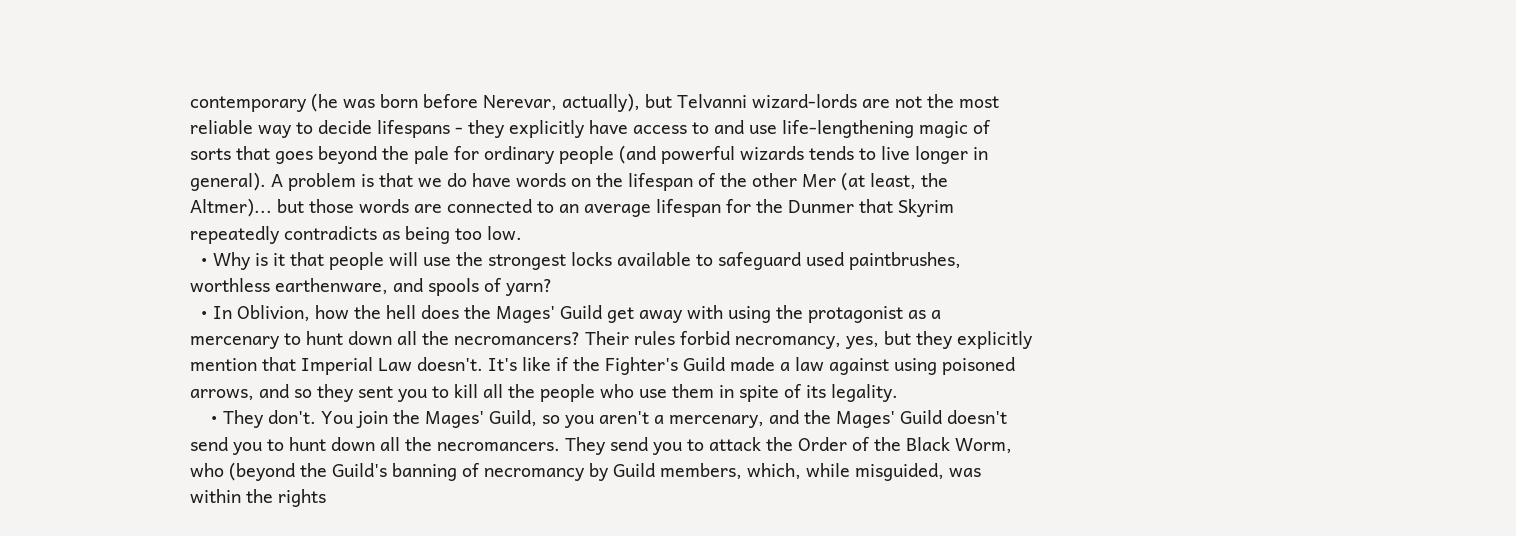contemporary (he was born before Nerevar, actually), but Telvanni wizard-lords are not the most reliable way to decide lifespans - they explicitly have access to and use life-lengthening magic of sorts that goes beyond the pale for ordinary people (and powerful wizards tends to live longer in general). A problem is that we do have words on the lifespan of the other Mer (at least, the Altmer)... but those words are connected to an average lifespan for the Dunmer that Skyrim repeatedly contradicts as being too low.
  • Why is it that people will use the strongest locks available to safeguard used paintbrushes, worthless earthenware, and spools of yarn?
  • In Oblivion, how the hell does the Mages' Guild get away with using the protagonist as a mercenary to hunt down all the necromancers? Their rules forbid necromancy, yes, but they explicitly mention that Imperial Law doesn't. It's like if the Fighter's Guild made a law against using poisoned arrows, and so they sent you to kill all the people who use them in spite of its legality.
    • They don't. You join the Mages' Guild, so you aren't a mercenary, and the Mages' Guild doesn't send you to hunt down all the necromancers. They send you to attack the Order of the Black Worm, who (beyond the Guild's banning of necromancy by Guild members, which, while misguided, was within the rights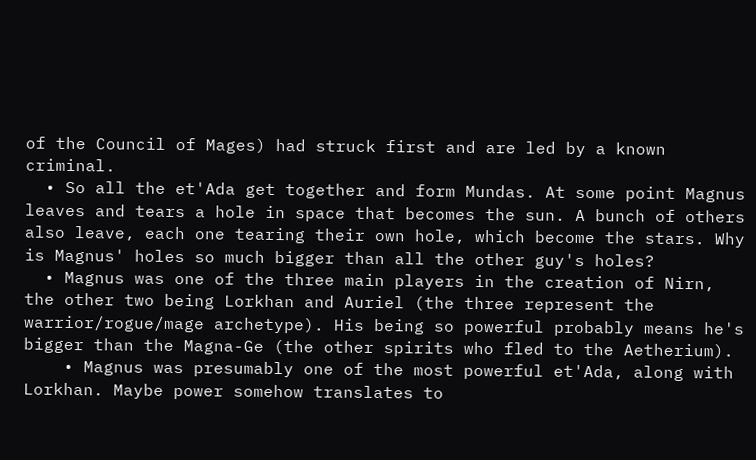of the Council of Mages) had struck first and are led by a known criminal.
  • So all the et'Ada get together and form Mundas. At some point Magnus leaves and tears a hole in space that becomes the sun. A bunch of others also leave, each one tearing their own hole, which become the stars. Why is Magnus' holes so much bigger than all the other guy's holes?
  • Magnus was one of the three main players in the creation of Nirn, the other two being Lorkhan and Auriel (the three represent the warrior/rogue/mage archetype). His being so powerful probably means he's bigger than the Magna-Ge (the other spirits who fled to the Aetherium).
    • Magnus was presumably one of the most powerful et'Ada, along with Lorkhan. Maybe power somehow translates to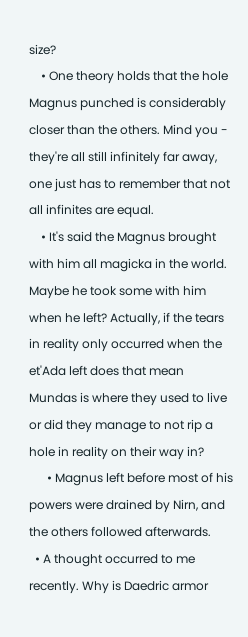size?
    • One theory holds that the hole Magnus punched is considerably closer than the others. Mind you - they're all still infinitely far away, one just has to remember that not all infinites are equal.
    • It's said the Magnus brought with him all magicka in the world. Maybe he took some with him when he left? Actually, if the tears in reality only occurred when the et'Ada left does that mean Mundas is where they used to live or did they manage to not rip a hole in reality on their way in?
      • Magnus left before most of his powers were drained by Nirn, and the others followed afterwards.
  • A thought occurred to me recently. Why is Daedric armor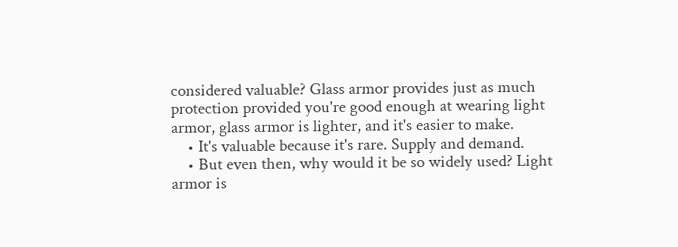considered valuable? Glass armor provides just as much protection provided you're good enough at wearing light armor, glass armor is lighter, and it's easier to make.
    • It's valuable because it's rare. Supply and demand.
    • But even then, why would it be so widely used? Light armor is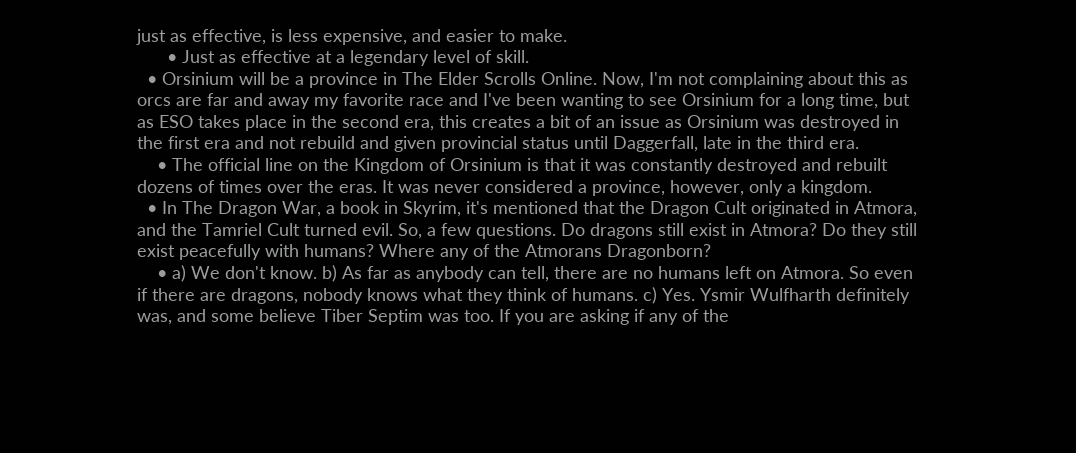just as effective, is less expensive, and easier to make.
      • Just as effective at a legendary level of skill.
  • Orsinium will be a province in The Elder Scrolls Online. Now, I'm not complaining about this as orcs are far and away my favorite race and I've been wanting to see Orsinium for a long time, but as ESO takes place in the second era, this creates a bit of an issue as Orsinium was destroyed in the first era and not rebuild and given provincial status until Daggerfall, late in the third era.
    • The official line on the Kingdom of Orsinium is that it was constantly destroyed and rebuilt dozens of times over the eras. It was never considered a province, however, only a kingdom.
  • In The Dragon War, a book in Skyrim, it's mentioned that the Dragon Cult originated in Atmora, and the Tamriel Cult turned evil. So, a few questions. Do dragons still exist in Atmora? Do they still exist peacefully with humans? Where any of the Atmorans Dragonborn?
    • a) We don't know. b) As far as anybody can tell, there are no humans left on Atmora. So even if there are dragons, nobody knows what they think of humans. c) Yes. Ysmir Wulfharth definitely was, and some believe Tiber Septim was too. If you are asking if any of the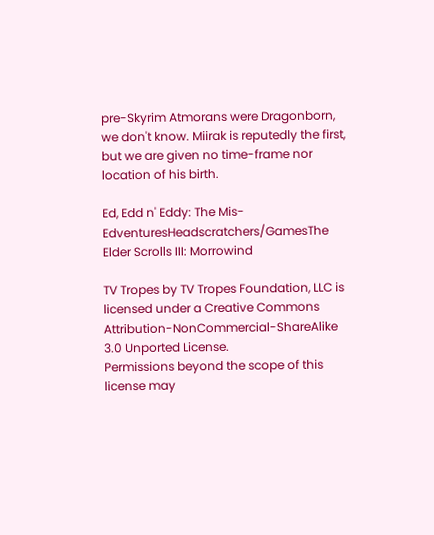pre-Skyrim Atmorans were Dragonborn, we don't know. Miirak is reputedly the first, but we are given no time-frame nor location of his birth.

Ed, Edd n' Eddy: The Mis-EdventuresHeadscratchers/GamesThe Elder Scrolls III: Morrowind

TV Tropes by TV Tropes Foundation, LLC is licensed under a Creative Commons Attribution-NonCommercial-ShareAlike 3.0 Unported License.
Permissions beyond the scope of this license may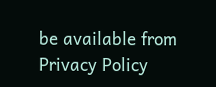be available from
Privacy Policy